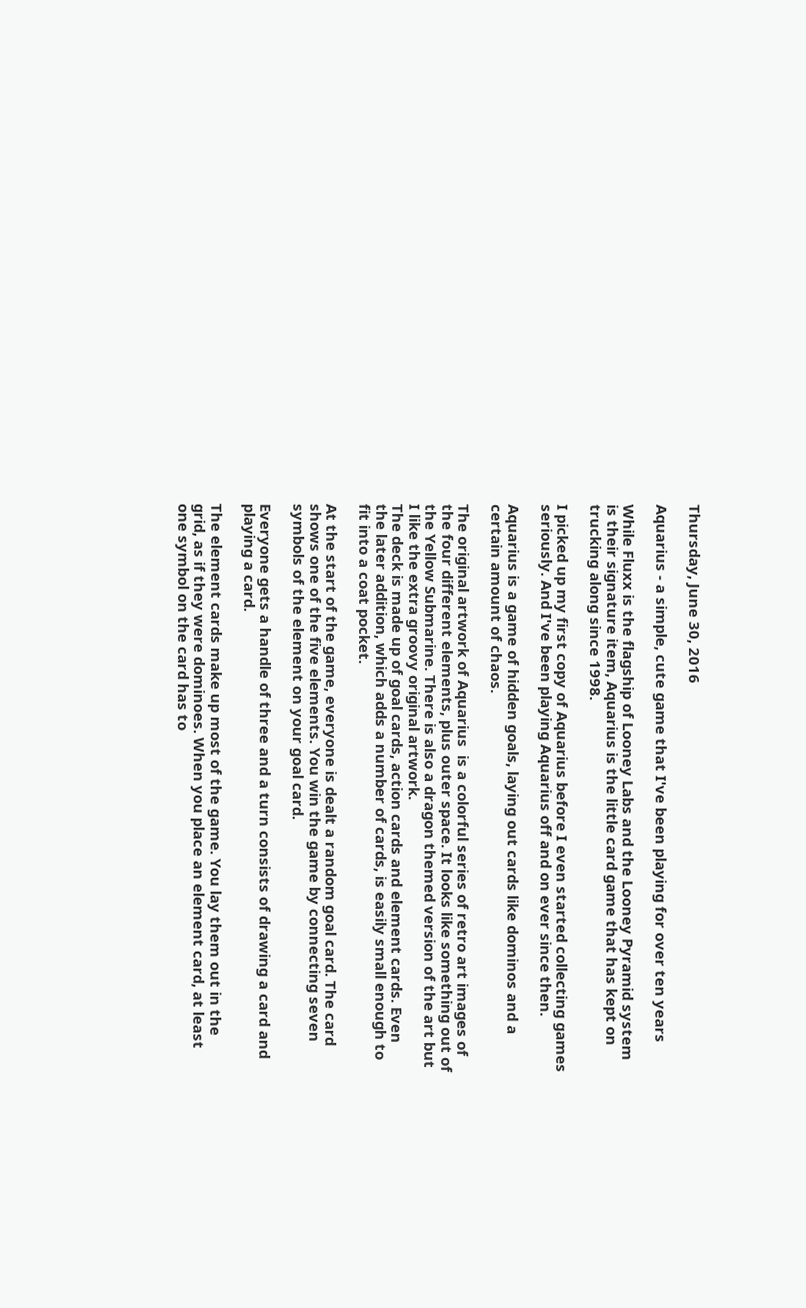Thursday, June 30, 2016

Aquarius - a simple, cute game that I've been playing for over ten years

While Fluxx is the flagship of Looney Labs and the Looney Pyramid system is their signature item, Aquarius is the little card game that has kept on trucking along since 1998.

I picked up my first copy of Aquarius before I even started collecting games seriously. And I've been playing Aquarius off and on ever since then.

Aquarius is a game of hidden goals, laying out cards like dominos and a certain amount of chaos.

The original artwork of Aquarius  is a colorful series of retro art images of the four different elements, plus outer space. It looks like something out of the Yellow Submarine. There is also a dragon themed version of the art but I like the extra groovy original artwork.
The deck is made up of goal cards, action cards and element cards. Even the later addition, which adds a number of cards, is easily small enough to fit into a coat pocket.

At the start of the game, everyone is dealt a random goal card. The card shows one of the five elements. You win the game by connecting seven symbols of the element on your goal card.

Everyone gets a handle of three and a turn consists of drawing a card and playing a card.

The element cards make up most of the game. You lay them out in the grid, as if they were dominoes. When you place an element card, at least one symbol on the card has to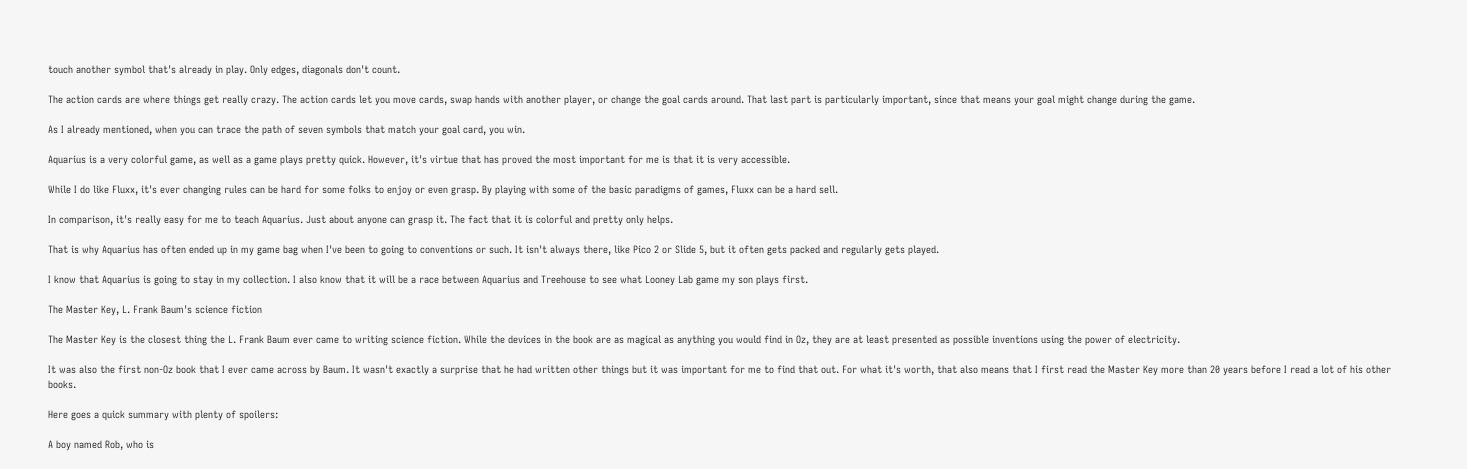touch another symbol that's already in play. Only edges, diagonals don't count.

The action cards are where things get really crazy. The action cards let you move cards, swap hands with another player, or change the goal cards around. That last part is particularly important, since that means your goal might change during the game.

As I already mentioned, when you can trace the path of seven symbols that match your goal card, you win.

Aquarius is a very colorful game, as well as a game plays pretty quick. However, it's virtue that has proved the most important for me is that it is very accessible.

While I do like Fluxx, it's ever changing rules can be hard for some folks to enjoy or even grasp. By playing with some of the basic paradigms of games, Fluxx can be a hard sell.

In comparison, it's really easy for me to teach Aquarius. Just about anyone can grasp it. The fact that it is colorful and pretty only helps.

That is why Aquarius has often ended up in my game bag when I've been to going to conventions or such. It isn't always there, like Pico 2 or Slide 5, but it often gets packed and regularly gets played.

I know that Aquarius is going to stay in my collection. I also know that it will be a race between Aquarius and Treehouse to see what Looney Lab game my son plays first.

The Master Key, L. Frank Baum's science fiction

The Master Key is the closest thing the L. Frank Baum ever came to writing science fiction. While the devices in the book are as magical as anything you would find in Oz, they are at least presented as possible inventions using the power of electricity.

It was also the first non-Oz book that I ever came across by Baum. It wasn't exactly a surprise that he had written other things but it was important for me to find that out. For what it's worth, that also means that I first read the Master Key more than 20 years before I read a lot of his other books.

Here goes a quick summary with plenty of spoilers:

A boy named Rob, who is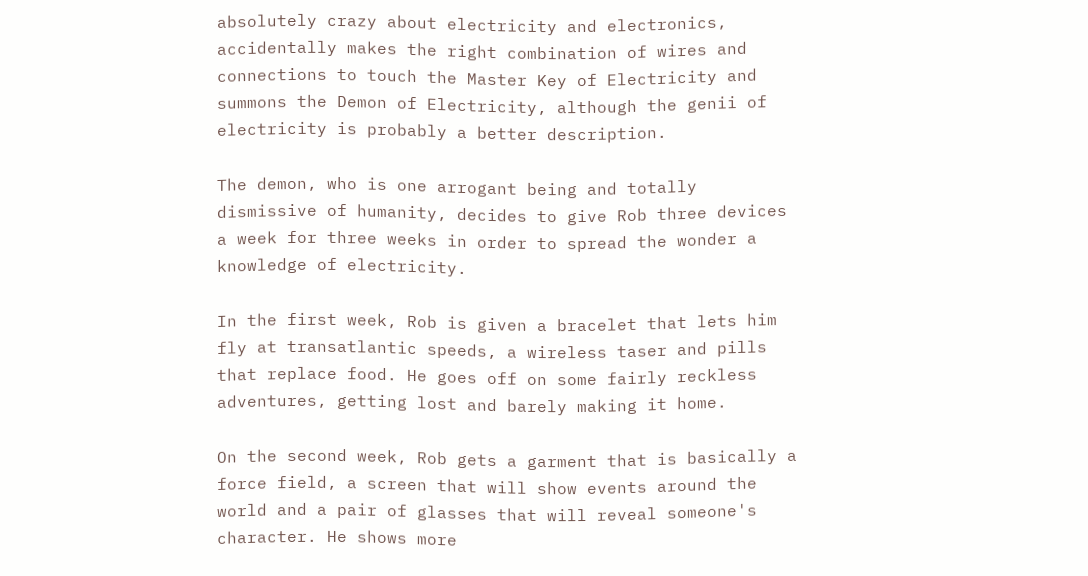absolutely crazy about electricity and electronics, accidentally makes the right combination of wires and connections to touch the Master Key of Electricity and summons the Demon of Electricity, although the genii of electricity is probably a better description.

The demon, who is one arrogant being and totally dismissive of humanity, decides to give Rob three devices a week for three weeks in order to spread the wonder a knowledge of electricity.

In the first week, Rob is given a bracelet that lets him fly at transatlantic speeds, a wireless taser and pills that replace food. He goes off on some fairly reckless adventures, getting lost and barely making it home.

On the second week, Rob gets a garment that is basically a force field, a screen that will show events around the world and a pair of glasses that will reveal someone's character. He shows more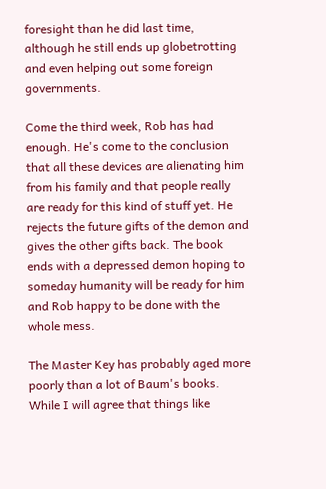foresight than he did last time, although he still ends up globetrotting and even helping out some foreign governments.

Come the third week, Rob has had enough. He's come to the conclusion that all these devices are alienating him from his family and that people really are ready for this kind of stuff yet. He rejects the future gifts of the demon and gives the other gifts back. The book ends with a depressed demon hoping to someday humanity will be ready for him and Rob happy to be done with the whole mess.

The Master Key has probably aged more poorly than a lot of Baum's books. While I will agree that things like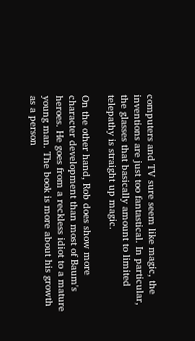computers and TV sure seem like magic, the inventions are just too fantastical. In particular, the glasses that basically amount to limited telepathy is straight up magic.

On the other hand, Rob does show more character development than most of Baum's heroes. He goes from a reckless idiot to a mature young man. The book is more about his growth as a person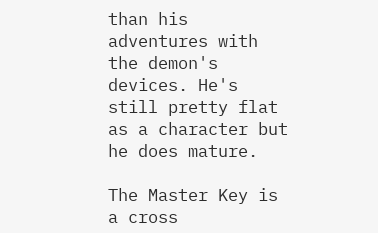than his adventures with the demon's devices. He's still pretty flat as a character but he does mature.

The Master Key is a cross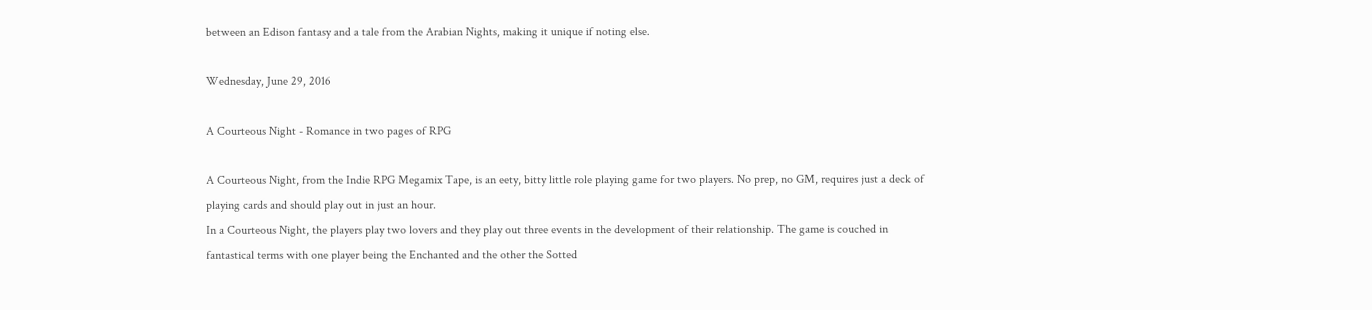between an Edison fantasy and a tale from the Arabian Nights, making it unique if noting else.

Wednesday, June 29, 2016

A Courteous Night - Romance in two pages of RPG

A Courteous Night, from the Indie RPG Megamix Tape, is an eety, bitty little role playing game for two players. No prep, no GM, requires just a deck of playing cards and should play out in just an hour.
In a Courteous Night, the players play two lovers and they play out three events in the development of their relationship. The game is couched in fantastical terms with one player being the Enchanted and the other the Sotted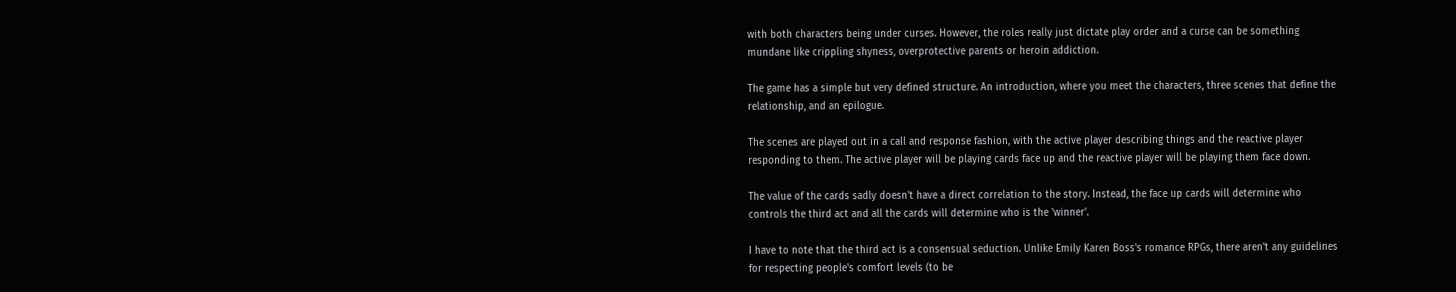with both characters being under curses. However, the roles really just dictate play order and a curse can be something mundane like crippling shyness, overprotective parents or heroin addiction.

The game has a simple but very defined structure. An introduction, where you meet the characters, three scenes that define the relationship, and an epilogue.

The scenes are played out in a call and response fashion, with the active player describing things and the reactive player responding to them. The active player will be playing cards face up and the reactive player will be playing them face down.

The value of the cards sadly doesn't have a direct correlation to the story. Instead, the face up cards will determine who controls the third act and all the cards will determine who is the 'winner'.

I have to note that the third act is a consensual seduction. Unlike Emily Karen Boss's romance RPGs, there aren't any guidelines for respecting people's comfort levels (to be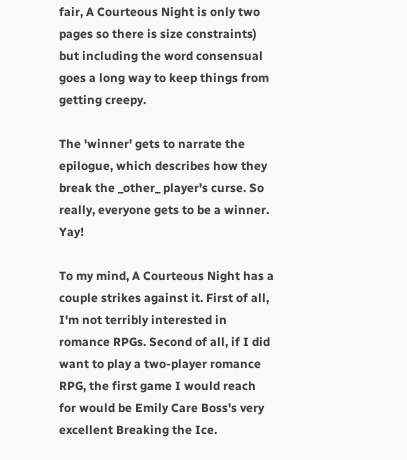fair, A Courteous Night is only two pages so there is size constraints) but including the word consensual goes a long way to keep things from getting creepy.

The 'winner' gets to narrate the epilogue, which describes how they break the _other_ player's curse. So really, everyone gets to be a winner. Yay!

To my mind, A Courteous Night has a couple strikes against it. First of all, I'm not terribly interested in romance RPGs. Second of all, if I did want to play a two-player romance RPG, the first game I would reach for would be Emily Care Boss's very excellent Breaking the Ice.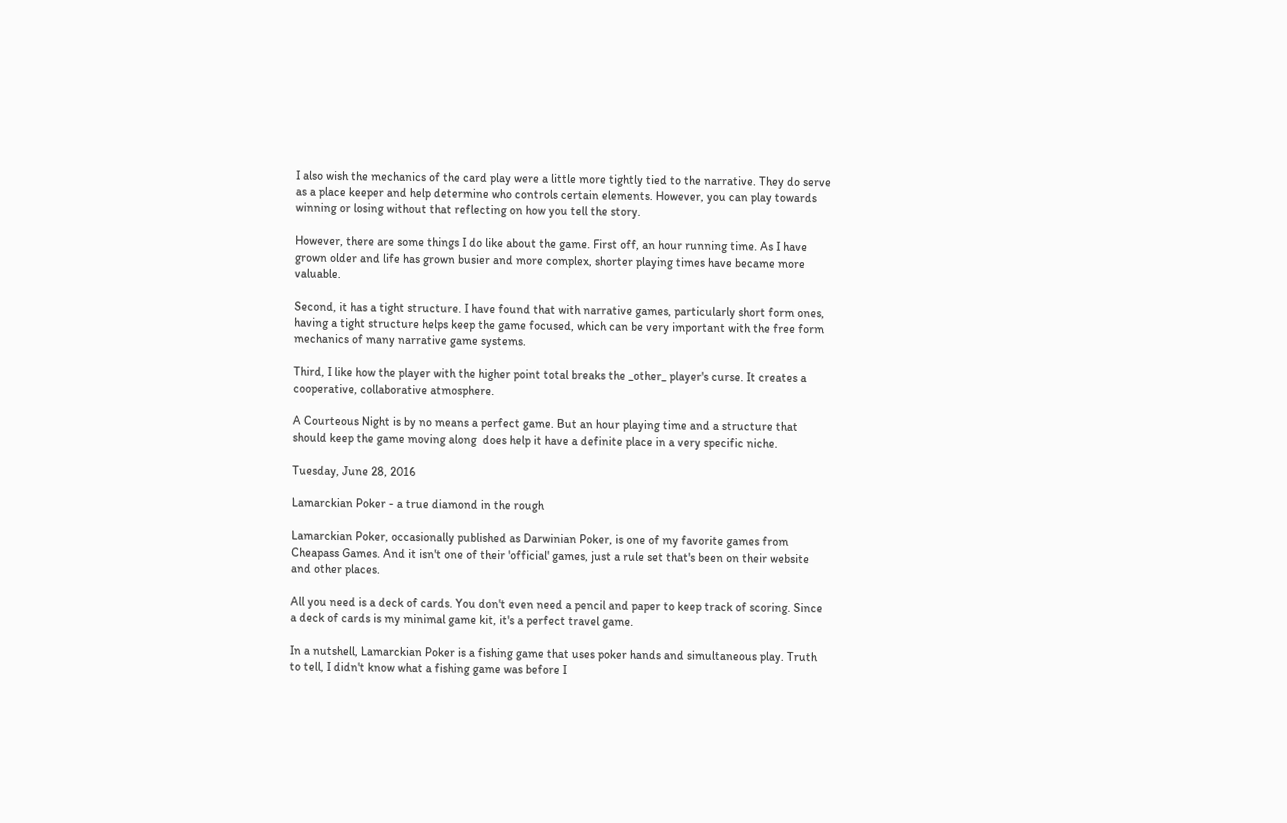I also wish the mechanics of the card play were a little more tightly tied to the narrative. They do serve as a place keeper and help determine who controls certain elements. However, you can play towards winning or losing without that reflecting on how you tell the story.

However, there are some things I do like about the game. First off, an hour running time. As I have grown older and life has grown busier and more complex, shorter playing times have became more valuable.

Second, it has a tight structure. I have found that with narrative games, particularly short form ones, having a tight structure helps keep the game focused, which can be very important with the free form mechanics of many narrative game systems.

Third, I like how the player with the higher point total breaks the _other_ player's curse. It creates a cooperative, collaborative atmosphere.

A Courteous Night is by no means a perfect game. But an hour playing time and a structure that should keep the game moving along  does help it have a definite place in a very specific niche.

Tuesday, June 28, 2016

Lamarckian Poker - a true diamond in the rough

Lamarckian Poker, occasionally published as Darwinian Poker, is one of my favorite games from Cheapass Games. And it isn't one of their 'official' games, just a rule set that's been on their website and other places.

All you need is a deck of cards. You don't even need a pencil and paper to keep track of scoring. Since a deck of cards is my minimal game kit, it's a perfect travel game.

In a nutshell, Lamarckian Poker is a fishing game that uses poker hands and simultaneous play. Truth to tell, I didn't know what a fishing game was before I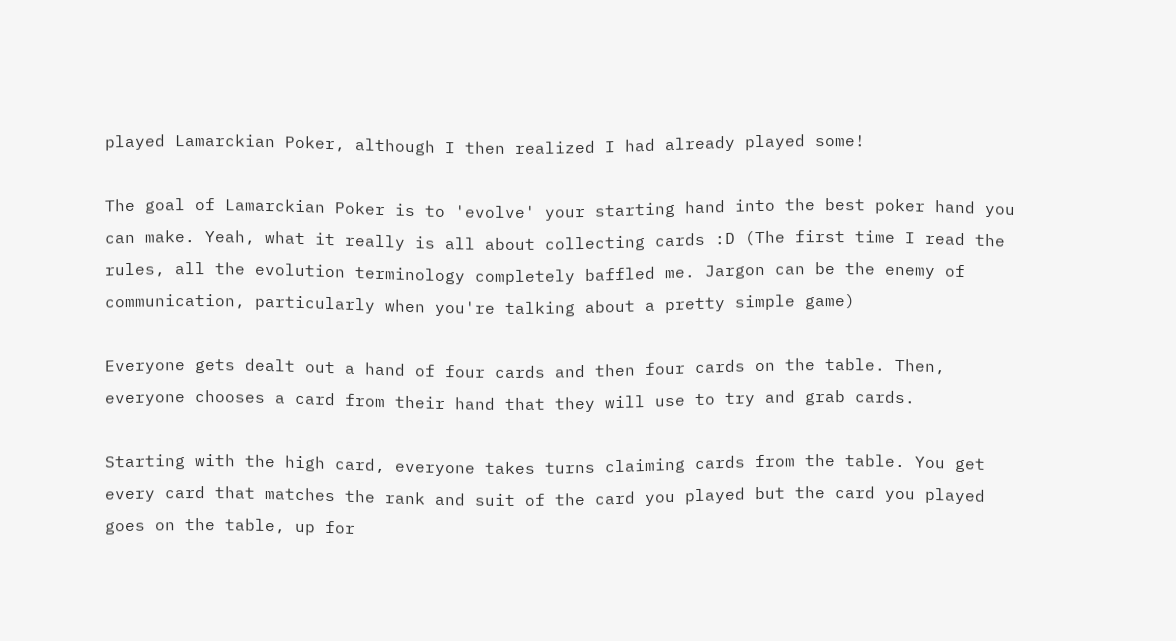played Lamarckian Poker, although I then realized I had already played some!

The goal of Lamarckian Poker is to 'evolve' your starting hand into the best poker hand you can make. Yeah, what it really is all about collecting cards :D (The first time I read the rules, all the evolution terminology completely baffled me. Jargon can be the enemy of communication, particularly when you're talking about a pretty simple game)

Everyone gets dealt out a hand of four cards and then four cards on the table. Then, everyone chooses a card from their hand that they will use to try and grab cards.

Starting with the high card, everyone takes turns claiming cards from the table. You get every card that matches the rank and suit of the card you played but the card you played goes on the table, up for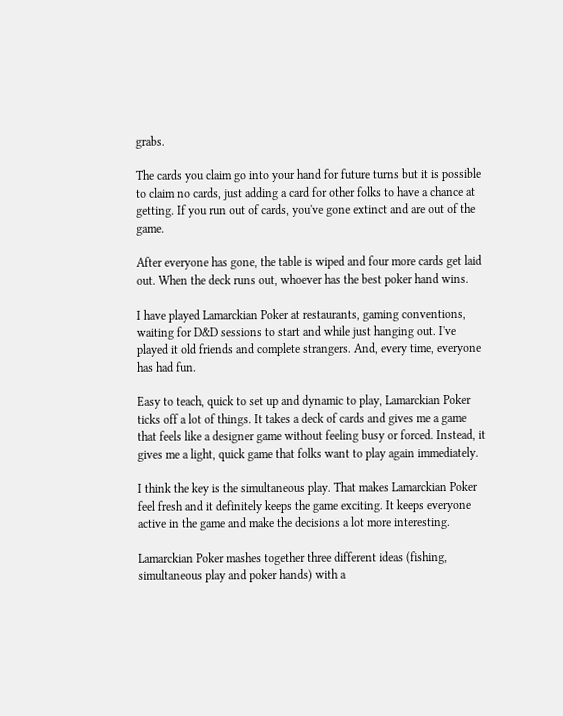grabs.

The cards you claim go into your hand for future turns but it is possible to claim no cards, just adding a card for other folks to have a chance at getting. If you run out of cards, you've gone extinct and are out of the game.

After everyone has gone, the table is wiped and four more cards get laid out. When the deck runs out, whoever has the best poker hand wins.

I have played Lamarckian Poker at restaurants, gaming conventions, waiting for D&D sessions to start and while just hanging out. I've played it old friends and complete strangers. And, every time, everyone has had fun.

Easy to teach, quick to set up and dynamic to play, Lamarckian Poker ticks off a lot of things. It takes a deck of cards and gives me a game that feels like a designer game without feeling busy or forced. Instead, it gives me a light, quick game that folks want to play again immediately.

I think the key is the simultaneous play. That makes Lamarckian Poker feel fresh and it definitely keeps the game exciting. It keeps everyone active in the game and make the decisions a lot more interesting.

Lamarckian Poker mashes together three different ideas (fishing, simultaneous play and poker hands) with a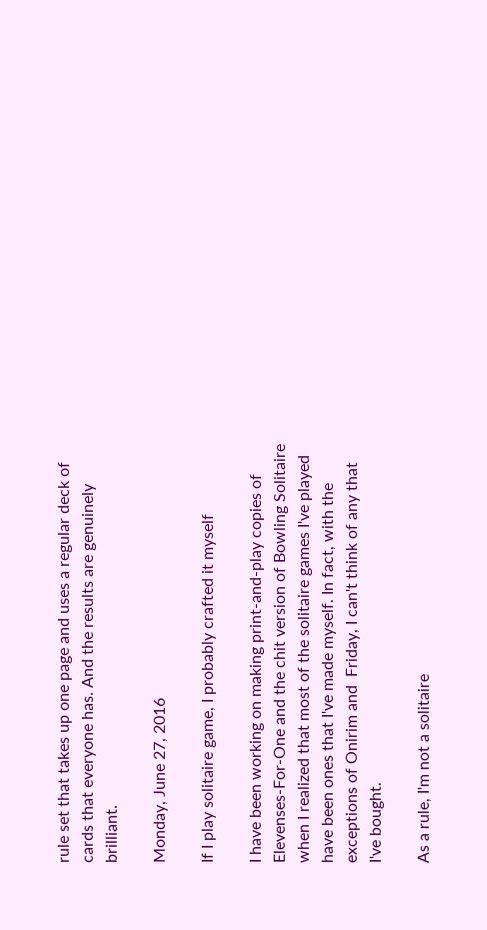rule set that takes up one page and uses a regular deck of cards that everyone has. And the results are genuinely brilliant.

Monday, June 27, 2016

If I play solitaire game, I probably crafted it myself

I have been working on making print-and-play copies of Elevenses-For-One and the chit version of Bowling Solitaire when I realized that most of the solitaire games I've played have been ones that I've made myself. In fact, with the exceptions of Onirim and  Friday, I can't think of any that I've bought.

As a rule, I'm not a solitaire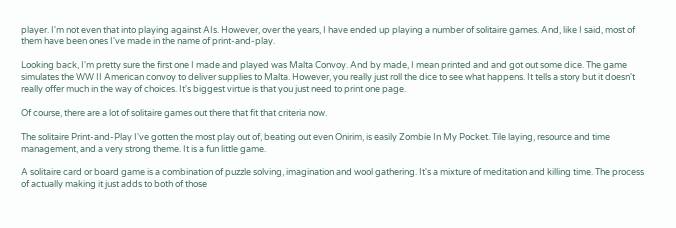player. I'm not even that into playing against AIs. However, over the years, I have ended up playing a number of solitaire games. And, like I said, most of them have been ones I've made in the name of print-and-play.

Looking back, I'm pretty sure the first one I made and played was Malta Convoy. And by made, I mean printed and and got out some dice. The game simulates the WW II American convoy to deliver supplies to Malta. However, you really just roll the dice to see what happens. It tells a story but it doesn't really offer much in the way of choices. It's biggest virtue is that you just need to print one page.

Of course, there are a lot of solitaire games out there that fit that criteria now.

The solitaire Print-and-Play I've gotten the most play out of, beating out even Onirim, is easily Zombie In My Pocket. Tile laying, resource and time management, and a very strong theme. It is a fun little game.

A solitaire card or board game is a combination of puzzle solving, imagination and wool gathering. It's a mixture of meditation and killing time. The process of actually making it just adds to both of those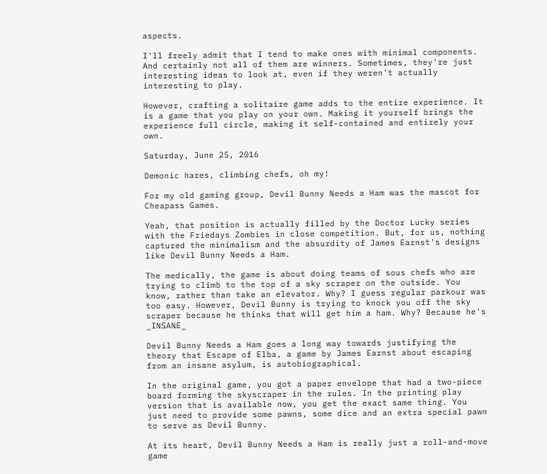aspects.

I'll freely admit that I tend to make ones with minimal components. And certainly not all of them are winners. Sometimes, they're just interesting ideas to look at, even if they weren't actually interesting to play.

However, crafting a solitaire game adds to the entire experience. It is a game that you play on your own. Making it yourself brings the experience full circle, making it self-contained and entirely your own.

Saturday, June 25, 2016

Demonic hares, climbing chefs, oh my!

For my old gaming group, Devil Bunny Needs a Ham was the mascot for Cheapass Games.

Yeah, that position is actually filled by the Doctor Lucky series with the Friedays Zombies in close competition. But, for us, nothing captured the minimalism and the absurdity of James Earnst's designs like Devil Bunny Needs a Ham.

The medically, the game is about doing teams of sous chefs who are trying to climb to the top of a sky scraper on the outside. You know, rather than take an elevator. Why? I guess regular parkour was too easy. However, Devil Bunny is trying to knock you off the sky scraper because he thinks that will get him a ham. Why? Because he's _INSANE_

Devil Bunny Needs a Ham goes a long way towards justifying the theory that Escape of Elba, a game by James Earnst about escaping from an insane asylum, is autobiographical.

In the original game, you got a paper envelope that had a two-piece board forming the skyscraper in the rules. In the printing play version that is available now, you get the exact same thing. You just need to provide some pawns, some dice and an extra special pawn to serve as Devil Bunny.

At its heart, Devil Bunny Needs a Ham is really just a roll-and-move game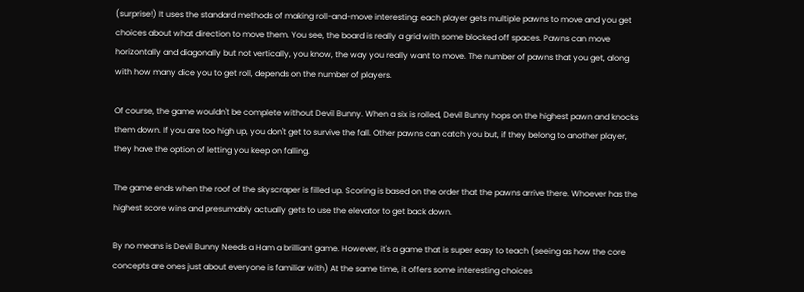(surprise!) It uses the standard methods of making roll-and-move interesting: each player gets multiple pawns to move and you get choices about what direction to move them. You see, the board is really a grid with some blocked off spaces. Pawns can move horizontally and diagonally but not vertically, you know, the way you really want to move. The number of pawns that you get, along with how many dice you to get roll, depends on the number of players.

Of course, the game wouldn't be complete without Devil Bunny. When a six is rolled, Devil Bunny hops on the highest pawn and knocks them down. If you are too high up, you don't get to survive the fall. Other pawns can catch you but, if they belong to another player, they have the option of letting you keep on falling.

The game ends when the roof of the skyscraper is filled up. Scoring is based on the order that the pawns arrive there. Whoever has the highest score wins and presumably actually gets to use the elevator to get back down.

By no means is Devil Bunny Needs a Ham a brilliant game. However, it's a game that is super easy to teach (seeing as how the core concepts are ones just about everyone is familiar with) At the same time, it offers some interesting choices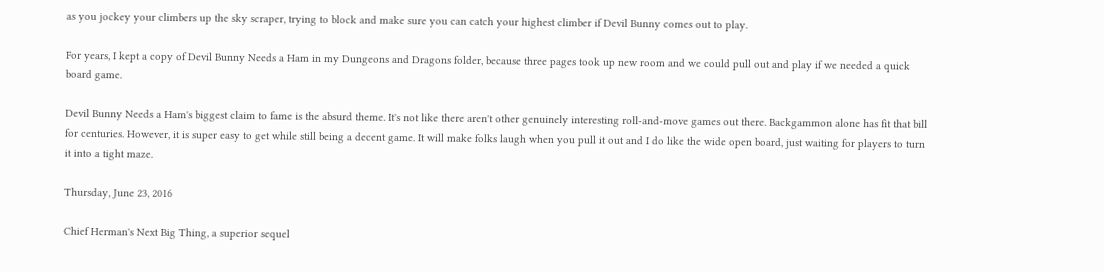as you jockey your climbers up the sky scraper, trying to block and make sure you can catch your highest climber if Devil Bunny comes out to play.

For years, I kept a copy of Devil Bunny Needs a Ham in my Dungeons and Dragons folder, because three pages took up new room and we could pull out and play if we needed a quick board game.

Devil Bunny Needs a Ham's biggest claim to fame is the absurd theme. It's not like there aren't other genuinely interesting roll-and-move games out there. Backgammon alone has fit that bill for centuries. However, it is super easy to get while still being a decent game. It will make folks laugh when you pull it out and I do like the wide open board, just waiting for players to turn it into a tight maze.

Thursday, June 23, 2016

Chief Herman's Next Big Thing, a superior sequel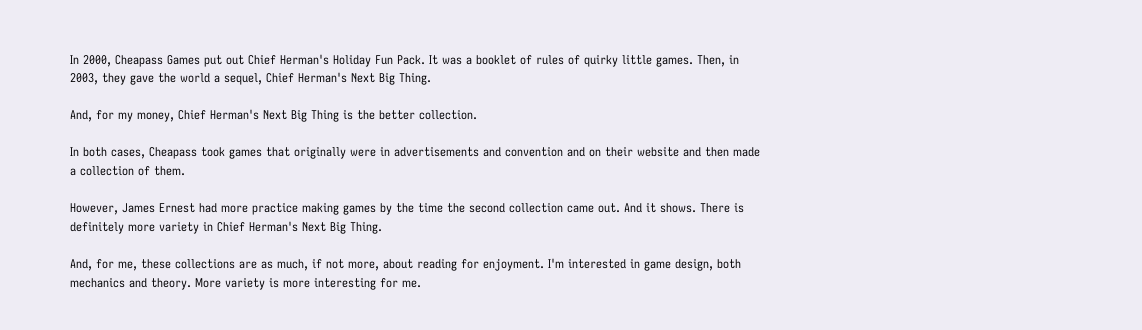In 2000, Cheapass Games put out Chief Herman's Holiday Fun Pack. It was a booklet of rules of quirky little games. Then, in 2003, they gave the world a sequel, Chief Herman's Next Big Thing.

And, for my money, Chief Herman's Next Big Thing is the better collection.

In both cases, Cheapass took games that originally were in advertisements and convention and on their website and then made a collection of them.

However, James Ernest had more practice making games by the time the second collection came out. And it shows. There is definitely more variety in Chief Herman's Next Big Thing.

And, for me, these collections are as much, if not more, about reading for enjoyment. I'm interested in game design, both mechanics and theory. More variety is more interesting for me.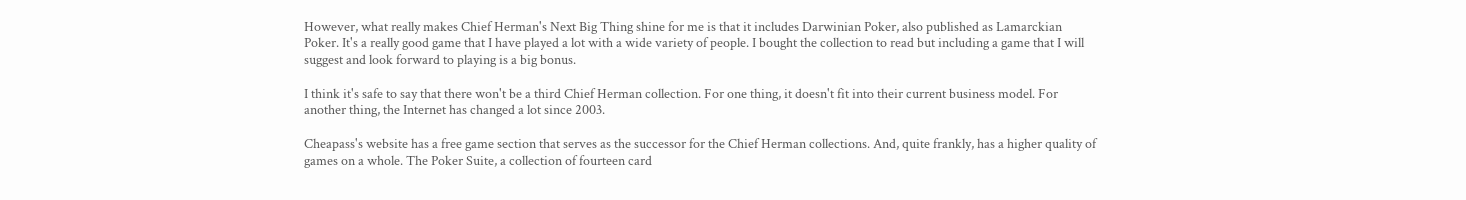However, what really makes Chief Herman's Next Big Thing shine for me is that it includes Darwinian Poker, also published as Lamarckian Poker. It's a really good game that I have played a lot with a wide variety of people. I bought the collection to read but including a game that I will suggest and look forward to playing is a big bonus.

I think it's safe to say that there won't be a third Chief Herman collection. For one thing, it doesn't fit into their current business model. For another thing, the Internet has changed a lot since 2003.

Cheapass's website has a free game section that serves as the successor for the Chief Herman collections. And, quite frankly, has a higher quality of games on a whole. The Poker Suite, a collection of fourteen card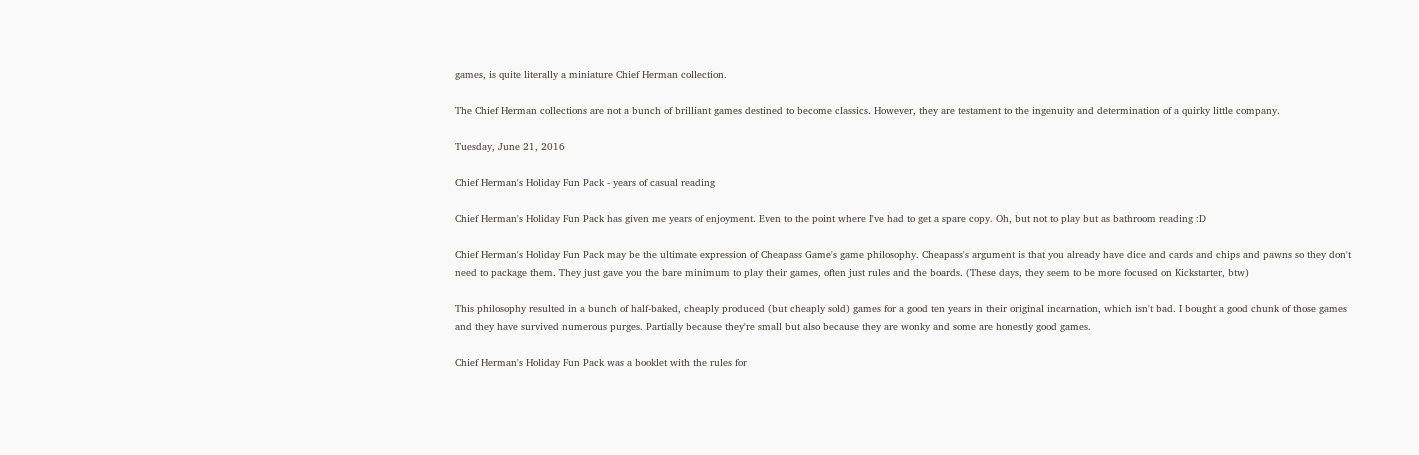games, is quite literally a miniature Chief Herman collection.

The Chief Herman collections are not a bunch of brilliant games destined to become classics. However, they are testament to the ingenuity and determination of a quirky little company.

Tuesday, June 21, 2016

Chief Herman's Holiday Fun Pack - years of casual reading

Chief Herman's Holiday Fun Pack has given me years of enjoyment. Even to the point where I've had to get a spare copy. Oh, but not to play but as bathroom reading :D

Chief Herman's Holiday Fun Pack may be the ultimate expression of Cheapass Game's game philosophy. Cheapass's argument is that you already have dice and cards and chips and pawns so they don't need to package them. They just gave you the bare minimum to play their games, often just rules and the boards. (These days, they seem to be more focused on Kickstarter, btw)

This philosophy resulted in a bunch of half-baked, cheaply produced (but cheaply sold) games for a good ten years in their original incarnation, which isn't bad. I bought a good chunk of those games and they have survived numerous purges. Partially because they're small but also because they are wonky and some are honestly good games.

Chief Herman's Holiday Fun Pack was a booklet with the rules for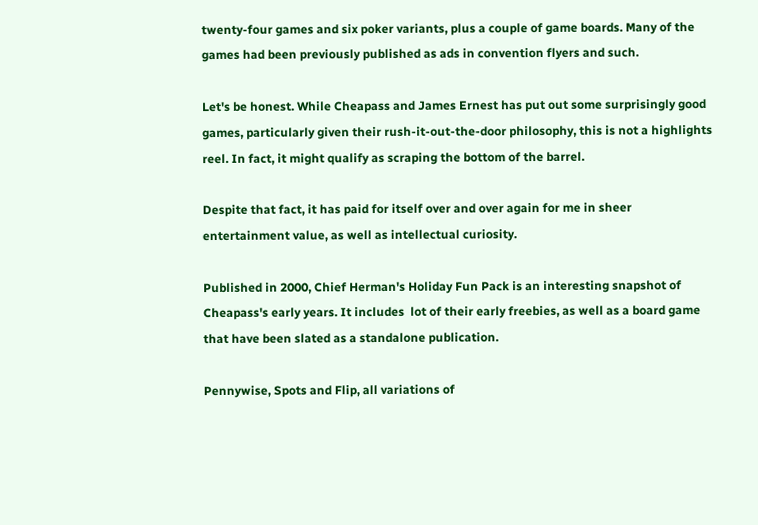twenty-four games and six poker variants, plus a couple of game boards. Many of the games had been previously published as ads in convention flyers and such.

Let's be honest. While Cheapass and James Ernest has put out some surprisingly good games, particularly given their rush-it-out-the-door philosophy, this is not a highlights reel. In fact, it might qualify as scraping the bottom of the barrel.

Despite that fact, it has paid for itself over and over again for me in sheer entertainment value, as well as intellectual curiosity.

Published in 2000, Chief Herman's Holiday Fun Pack is an interesting snapshot of Cheapass's early years. It includes  lot of their early freebies, as well as a board game that have been slated as a standalone publication.

Pennywise, Spots and Flip, all variations of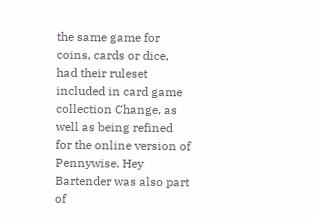the same game for coins, cards or dice, had their ruleset included in card game collection Change, as well as being refined for the online version of Pennywise. Hey Bartender was also part of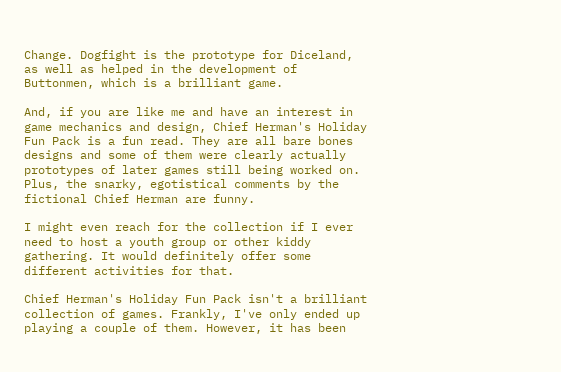Change. Dogfight is the prototype for Diceland, as well as helped in the development of Buttonmen, which is a brilliant game.

And, if you are like me and have an interest in game mechanics and design, Chief Herman's Holiday Fun Pack is a fun read. They are all bare bones designs and some of them were clearly actually prototypes of later games still being worked on. Plus, the snarky, egotistical comments by the fictional Chief Herman are funny.

I might even reach for the collection if I ever need to host a youth group or other kiddy gathering. It would definitely offer some different activities for that.

Chief Herman's Holiday Fun Pack isn't a brilliant collection of games. Frankly, I've only ended up playing a couple of them. However, it has been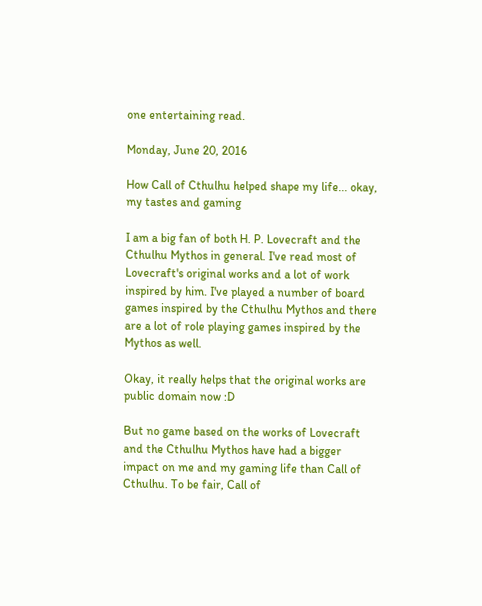one entertaining read.

Monday, June 20, 2016

How Call of Cthulhu helped shape my life... okay, my tastes and gaming

I am a big fan of both H. P. Lovecraft and the Cthulhu Mythos in general. I've read most of Lovecraft's original works and a lot of work inspired by him. I've played a number of board games inspired by the Cthulhu Mythos and there are a lot of role playing games inspired by the Mythos as well.

Okay, it really helps that the original works are public domain now :D

But no game based on the works of Lovecraft and the Cthulhu Mythos have had a bigger impact on me and my gaming life than Call of Cthulhu. To be fair, Call of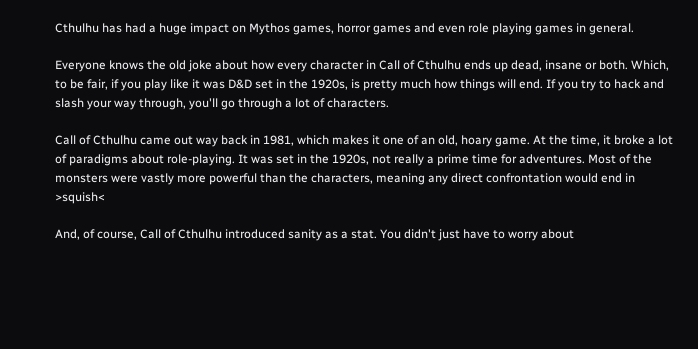Cthulhu has had a huge impact on Mythos games, horror games and even role playing games in general.

Everyone knows the old joke about how every character in Call of Cthulhu ends up dead, insane or both. Which, to be fair, if you play like it was D&D set in the 1920s, is pretty much how things will end. If you try to hack and slash your way through, you'll go through a lot of characters.

Call of Cthulhu came out way back in 1981, which makes it one of an old, hoary game. At the time, it broke a lot of paradigms about role-playing. It was set in the 1920s, not really a prime time for adventures. Most of the monsters were vastly more powerful than the characters, meaning any direct confrontation would end in >squish<

And, of course, Call of Cthulhu introduced sanity as a stat. You didn't just have to worry about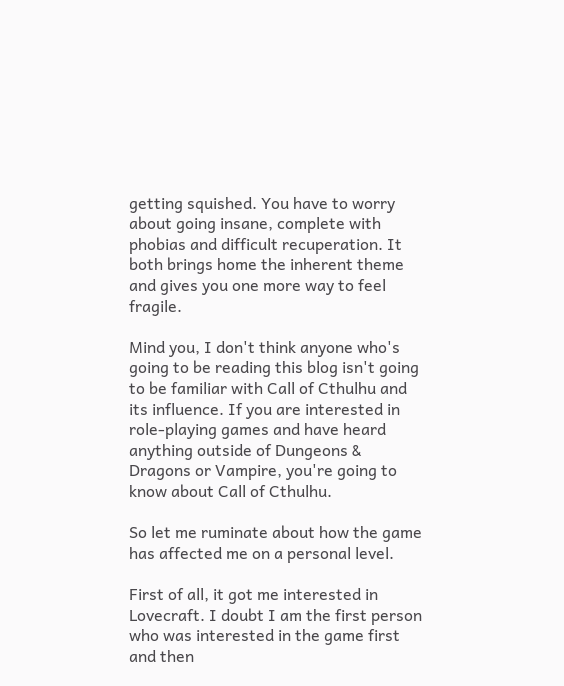getting squished. You have to worry about going insane, complete with phobias and difficult recuperation. It both brings home the inherent theme and gives you one more way to feel fragile.

Mind you, I don't think anyone who's going to be reading this blog isn't going to be familiar with Call of Cthulhu and its influence. If you are interested in role-playing games and have heard anything outside of Dungeons & Dragons or Vampire, you're going to know about Call of Cthulhu.

So let me ruminate about how the game has affected me on a personal level.

First of all, it got me interested in Lovecraft. I doubt I am the first person who was interested in the game first and then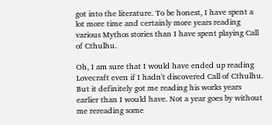got into the literature. To be honest, I have spent a lot more time and certainly more years reading various Mythos stories than I have spent playing Call of Cthulhu.

Oh, I am sure that I would have ended up reading Lovecraft even if I hadn't discovered Call of Cthulhu. But it definitely got me reading his works years earlier than I would have. Not a year goes by without me rereading some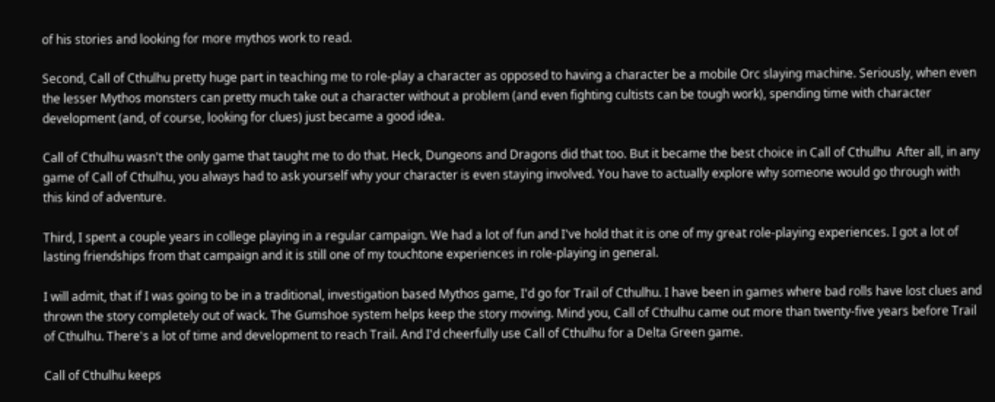of his stories and looking for more mythos work to read.

Second, Call of Cthulhu pretty huge part in teaching me to role-play a character as opposed to having a character be a mobile Orc slaying machine. Seriously, when even the lesser Mythos monsters can pretty much take out a character without a problem (and even fighting cultists can be tough work), spending time with character development (and, of course, looking for clues) just became a good idea.

Call of Cthulhu wasn't the only game that taught me to do that. Heck, Dungeons and Dragons did that too. But it became the best choice in Call of Cthulhu  After all, in any game of Call of Cthulhu, you always had to ask yourself why your character is even staying involved. You have to actually explore why someone would go through with this kind of adventure.

Third, I spent a couple years in college playing in a regular campaign. We had a lot of fun and I've hold that it is one of my great role-playing experiences. I got a lot of lasting friendships from that campaign and it is still one of my touchtone experiences in role-playing in general.

I will admit, that if I was going to be in a traditional, investigation based Mythos game, I'd go for Trail of Cthulhu. I have been in games where bad rolls have lost clues and thrown the story completely out of wack. The Gumshoe system helps keep the story moving. Mind you, Call of Cthulhu came out more than twenty-five years before Trail of Cthulhu. There's a lot of time and development to reach Trail. And I'd cheerfully use Call of Cthulhu for a Delta Green game.

Call of Cthulhu keeps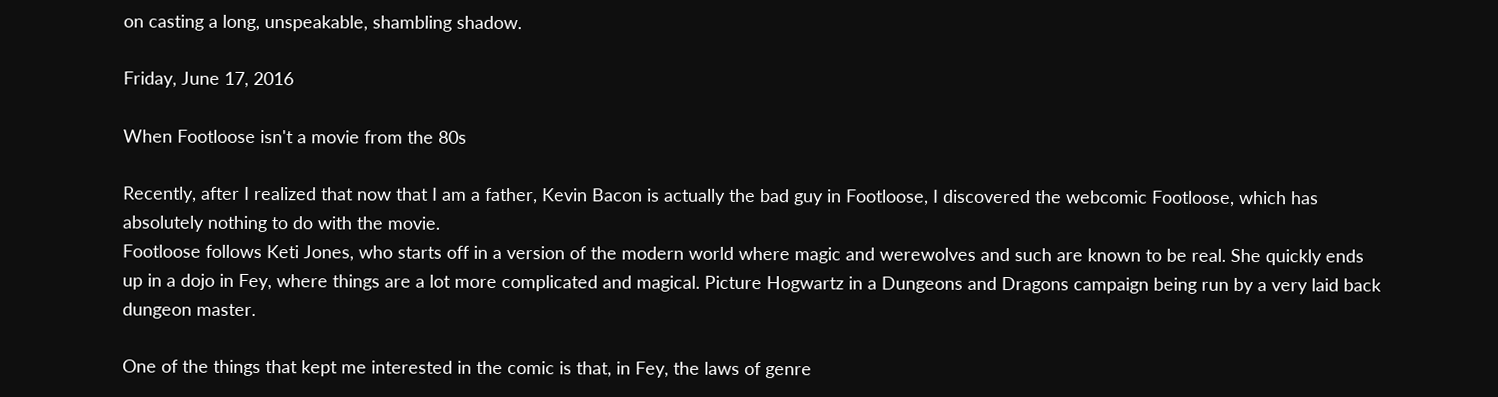on casting a long, unspeakable, shambling shadow.

Friday, June 17, 2016

When Footloose isn't a movie from the 80s

Recently, after I realized that now that I am a father, Kevin Bacon is actually the bad guy in Footloose, I discovered the webcomic Footloose, which has absolutely nothing to do with the movie.
Footloose follows Keti Jones, who starts off in a version of the modern world where magic and werewolves and such are known to be real. She quickly ends up in a dojo in Fey, where things are a lot more complicated and magical. Picture Hogwartz in a Dungeons and Dragons campaign being run by a very laid back dungeon master.

One of the things that kept me interested in the comic is that, in Fey, the laws of genre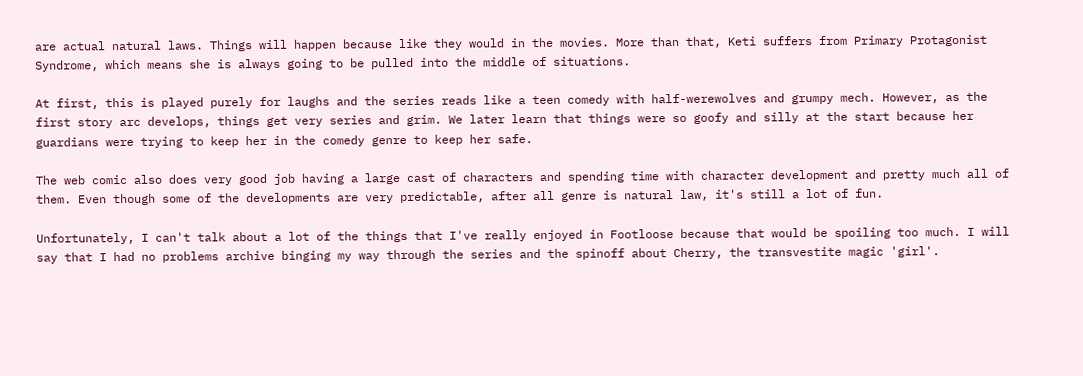are actual natural laws. Things will happen because like they would in the movies. More than that, Keti suffers from Primary Protagonist Syndrome, which means she is always going to be pulled into the middle of situations.

At first, this is played purely for laughs and the series reads like a teen comedy with half-werewolves and grumpy mech. However, as the first story arc develops, things get very series and grim. We later learn that things were so goofy and silly at the start because her guardians were trying to keep her in the comedy genre to keep her safe.

The web comic also does very good job having a large cast of characters and spending time with character development and pretty much all of them. Even though some of the developments are very predictable, after all genre is natural law, it's still a lot of fun.

Unfortunately, I can't talk about a lot of the things that I've really enjoyed in Footloose because that would be spoiling too much. I will say that I had no problems archive binging my way through the series and the spinoff about Cherry, the transvestite magic 'girl'.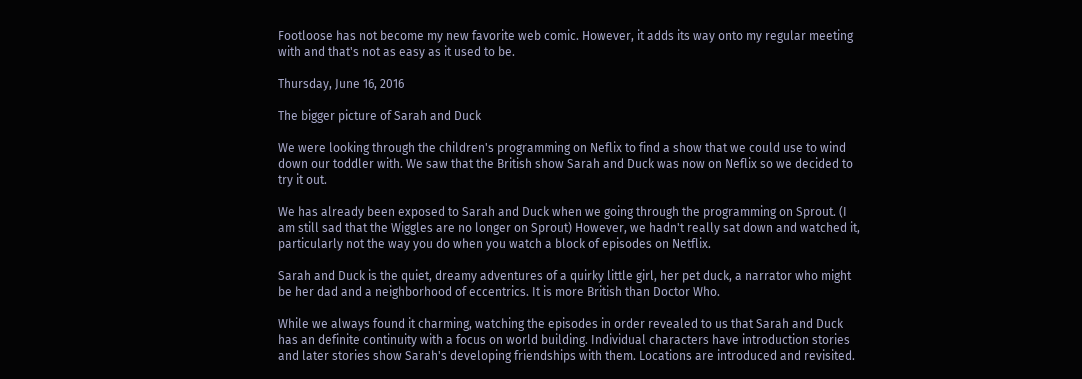Footloose has not become my new favorite web comic. However, it adds its way onto my regular meeting with and that's not as easy as it used to be.

Thursday, June 16, 2016

The bigger picture of Sarah and Duck

We were looking through the children's programming on Neflix to find a show that we could use to wind down our toddler with. We saw that the British show Sarah and Duck was now on Neflix so we decided to try it out.

We has already been exposed to Sarah and Duck when we going through the programming on Sprout. (I am still sad that the Wiggles are no longer on Sprout) However, we hadn't really sat down and watched it, particularly not the way you do when you watch a block of episodes on Netflix.

Sarah and Duck is the quiet, dreamy adventures of a quirky little girl, her pet duck, a narrator who might be her dad and a neighborhood of eccentrics. It is more British than Doctor Who.

While we always found it charming, watching the episodes in order revealed to us that Sarah and Duck has an definite continuity with a focus on world building. Individual characters have introduction stories and later stories show Sarah's developing friendships with them. Locations are introduced and revisited.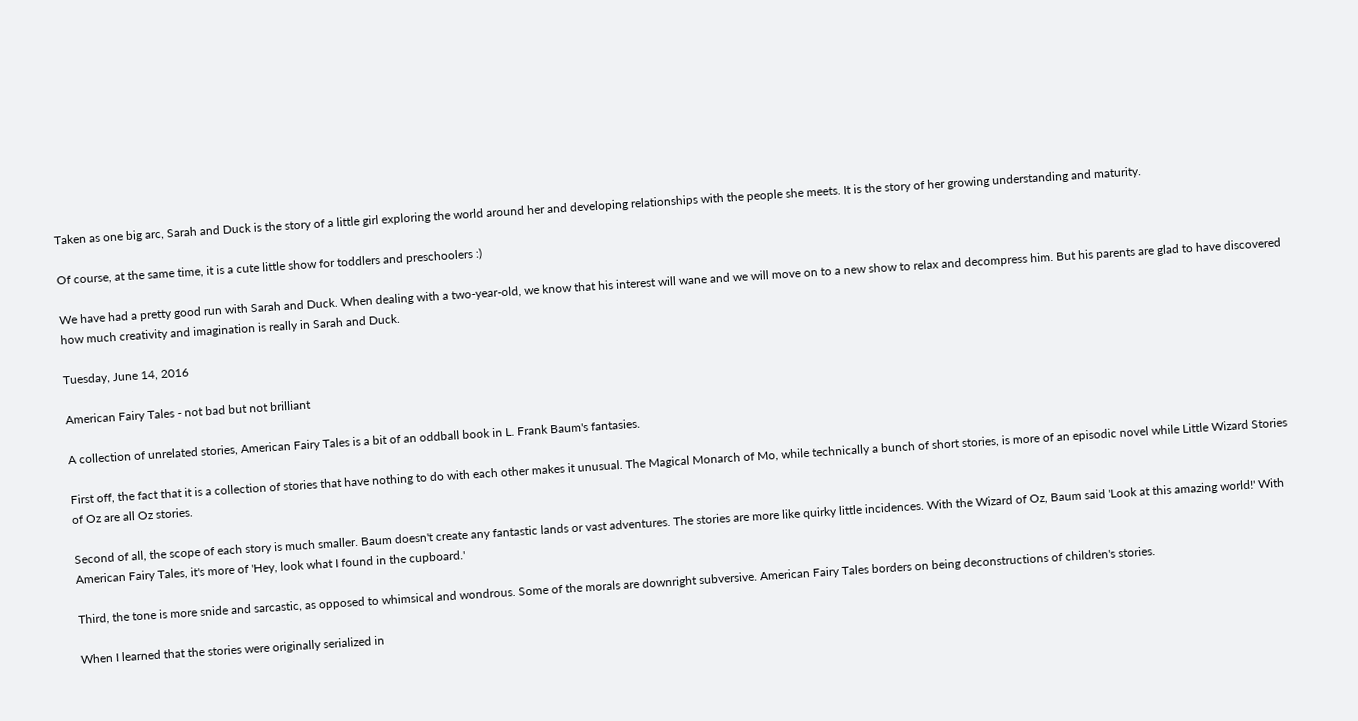Taken as one big arc, Sarah and Duck is the story of a little girl exploring the world around her and developing relationships with the people she meets. It is the story of her growing understanding and maturity.

Of course, at the same time, it is a cute little show for toddlers and preschoolers :)

We have had a pretty good run with Sarah and Duck. When dealing with a two-year-old, we know that his interest will wane and we will move on to a new show to relax and decompress him. But his parents are glad to have discovered how much creativity and imagination is really in Sarah and Duck.

Tuesday, June 14, 2016

American Fairy Tales - not bad but not brilliant

A collection of unrelated stories, American Fairy Tales is a bit of an oddball book in L. Frank Baum's fantasies.

First off, the fact that it is a collection of stories that have nothing to do with each other makes it unusual. The Magical Monarch of Mo, while technically a bunch of short stories, is more of an episodic novel while Little Wizard Stories of Oz are all Oz stories.

Second of all, the scope of each story is much smaller. Baum doesn't create any fantastic lands or vast adventures. The stories are more like quirky little incidences. With the Wizard of Oz, Baum said 'Look at this amazing world!' With American Fairy Tales, it's more of 'Hey, look what I found in the cupboard.'

Third, the tone is more snide and sarcastic, as opposed to whimsical and wondrous. Some of the morals are downright subversive. American Fairy Tales borders on being deconstructions of children's stories.

When I learned that the stories were originally serialized in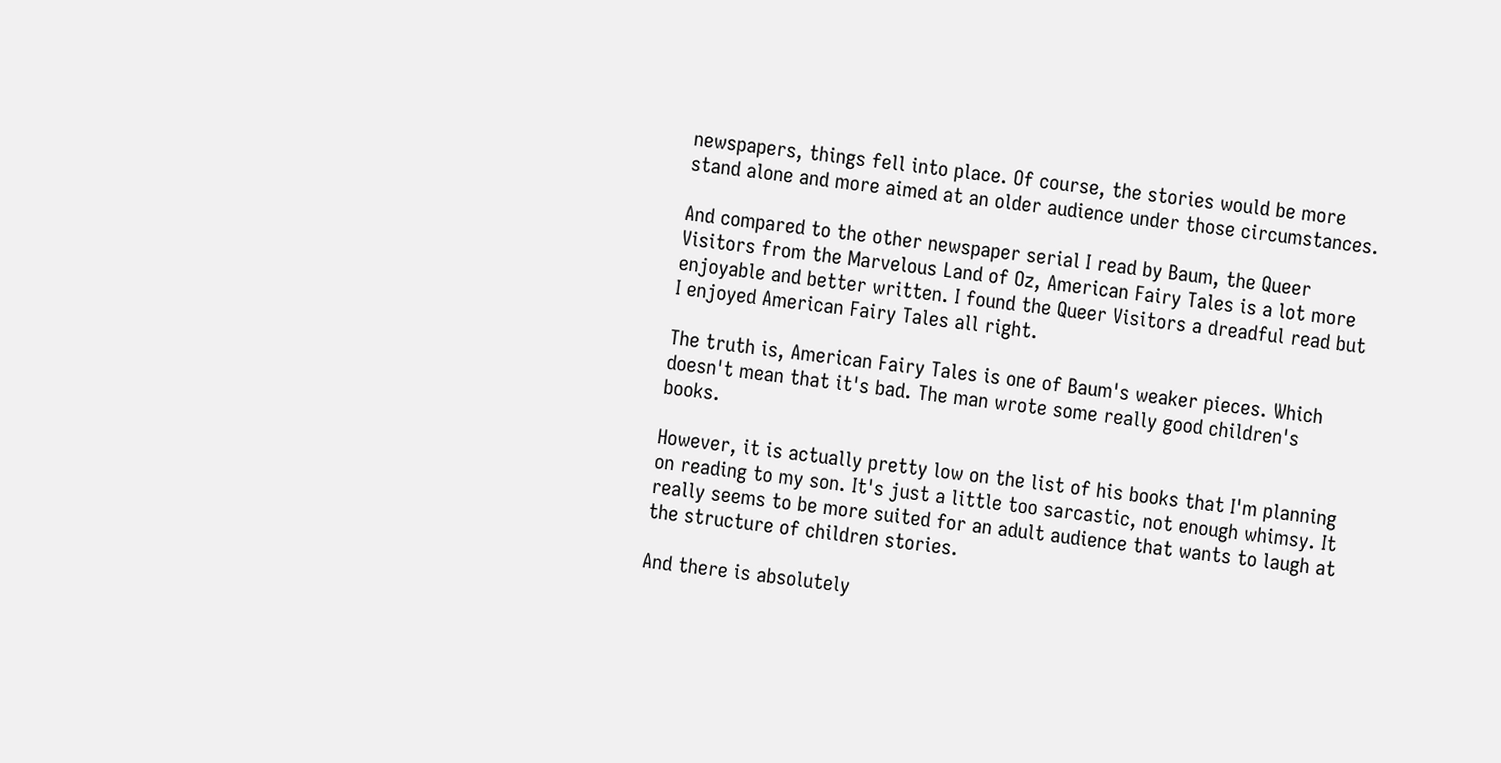newspapers, things fell into place. Of course, the stories would be more stand alone and more aimed at an older audience under those circumstances.

And compared to the other newspaper serial I read by Baum, the Queer Visitors from the Marvelous Land of Oz, American Fairy Tales is a lot more enjoyable and better written. I found the Queer Visitors a dreadful read but I enjoyed American Fairy Tales all right.

The truth is, American Fairy Tales is one of Baum's weaker pieces. Which doesn't mean that it's bad. The man wrote some really good children's books.

However, it is actually pretty low on the list of his books that I'm planning on reading to my son. It's just a little too sarcastic, not enough whimsy. It really seems to be more suited for an adult audience that wants to laugh at the structure of children stories.

And there is absolutely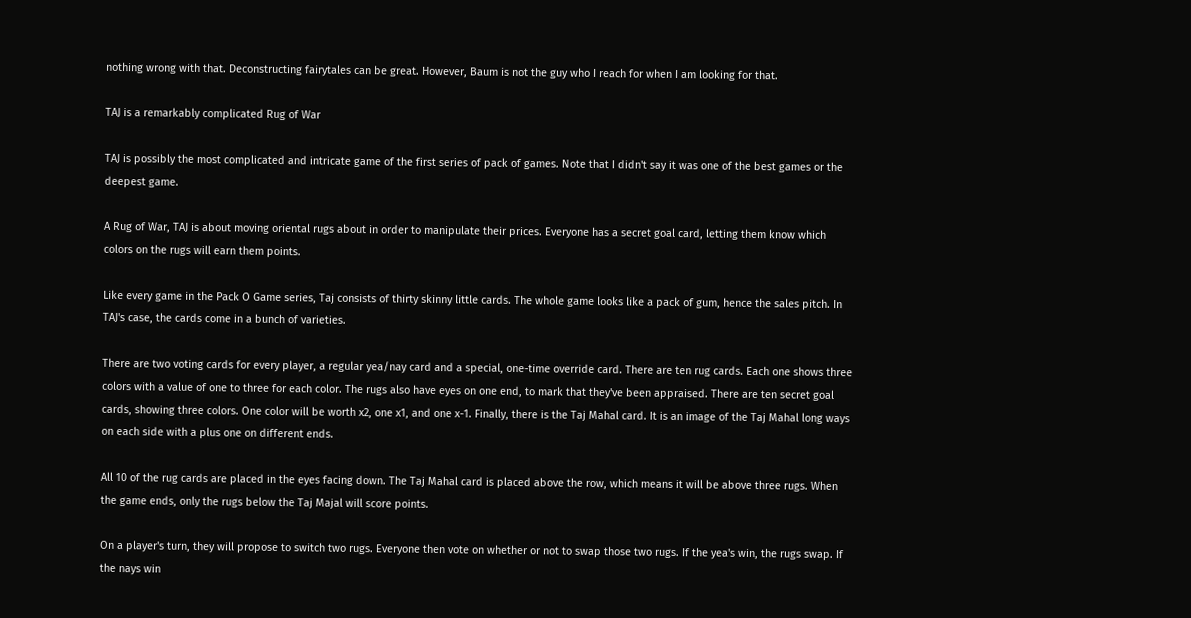nothing wrong with that. Deconstructing fairytales can be great. However, Baum is not the guy who I reach for when I am looking for that.

TAJ is a remarkably complicated Rug of War

TAJ is possibly the most complicated and intricate game of the first series of pack of games. Note that I didn't say it was one of the best games or the deepest game.

A Rug of War, TAJ is about moving oriental rugs about in order to manipulate their prices. Everyone has a secret goal card, letting them know which colors on the rugs will earn them points.

Like every game in the Pack O Game series, Taj consists of thirty skinny little cards. The whole game looks like a pack of gum, hence the sales pitch. In TAJ's case, the cards come in a bunch of varieties.

There are two voting cards for every player, a regular yea/nay card and a special, one-time override card. There are ten rug cards. Each one shows three colors with a value of one to three for each color. The rugs also have eyes on one end, to mark that they've been appraised. There are ten secret goal cards, showing three colors. One color will be worth x2, one x1, and one x-1. Finally, there is the Taj Mahal card. It is an image of the Taj Mahal long ways on each side with a plus one on different ends.

All 10 of the rug cards are placed in the eyes facing down. The Taj Mahal card is placed above the row, which means it will be above three rugs. When the game ends, only the rugs below the Taj Majal will score points.

On a player's turn, they will propose to switch two rugs. Everyone then vote on whether or not to swap those two rugs. If the yea's win, the rugs swap. If the nays win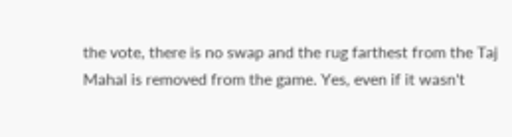the vote, there is no swap and the rug farthest from the Taj Mahal is removed from the game. Yes, even if it wasn't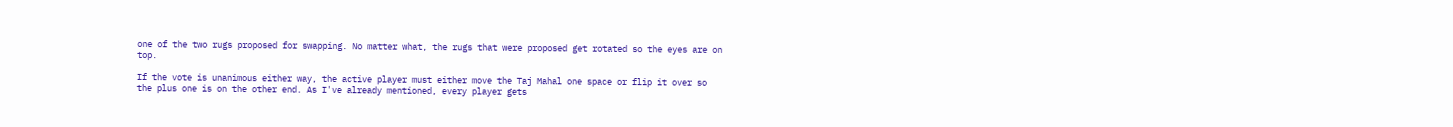one of the two rugs proposed for swapping. No matter what, the rugs that were proposed get rotated so the eyes are on top.

If the vote is unanimous either way, the active player must either move the Taj Mahal one space or flip it over so the plus one is on the other end. As I've already mentioned, every player gets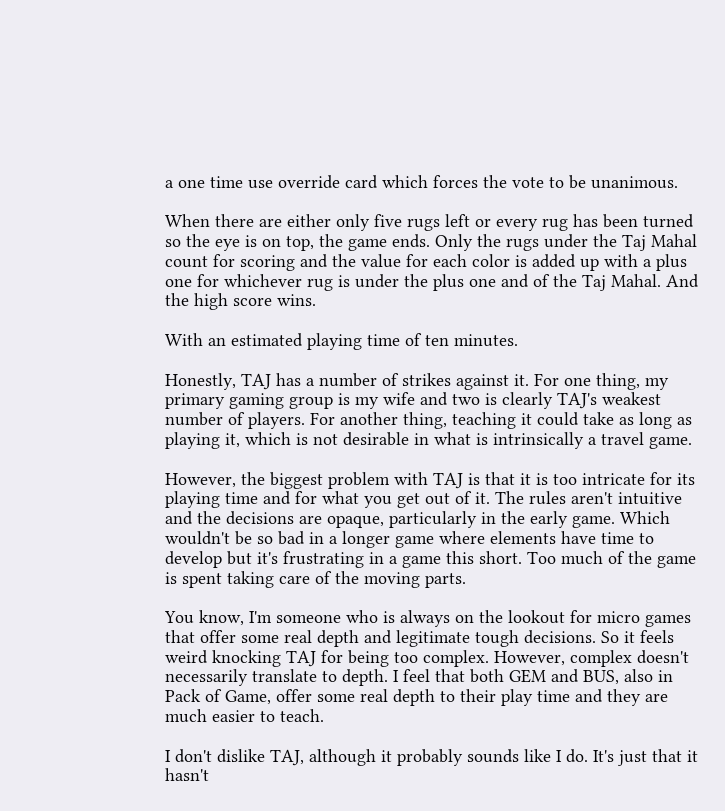a one time use override card which forces the vote to be unanimous.

When there are either only five rugs left or every rug has been turned so the eye is on top, the game ends. Only the rugs under the Taj Mahal count for scoring and the value for each color is added up with a plus one for whichever rug is under the plus one and of the Taj Mahal. And the high score wins.

With an estimated playing time of ten minutes.

Honestly, TAJ has a number of strikes against it. For one thing, my primary gaming group is my wife and two is clearly TAJ's weakest number of players. For another thing, teaching it could take as long as playing it, which is not desirable in what is intrinsically a travel game.

However, the biggest problem with TAJ is that it is too intricate for its playing time and for what you get out of it. The rules aren't intuitive and the decisions are opaque, particularly in the early game. Which wouldn't be so bad in a longer game where elements have time to develop but it's frustrating in a game this short. Too much of the game is spent taking care of the moving parts.

You know, I'm someone who is always on the lookout for micro games that offer some real depth and legitimate tough decisions. So it feels weird knocking TAJ for being too complex. However, complex doesn't necessarily translate to depth. I feel that both GEM and BUS, also in Pack of Game, offer some real depth to their play time and they are much easier to teach.

I don't dislike TAJ, although it probably sounds like I do. It's just that it hasn't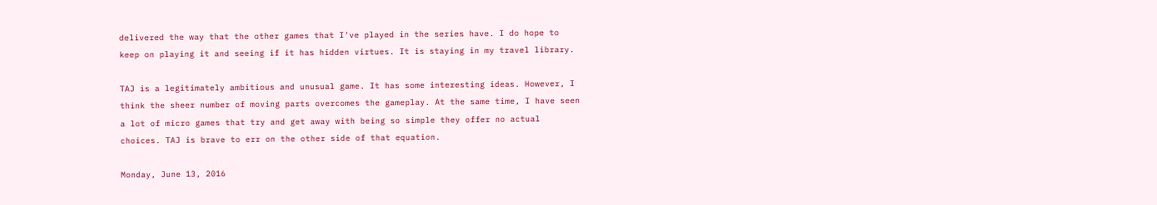delivered the way that the other games that I've played in the series have. I do hope to keep on playing it and seeing if it has hidden virtues. It is staying in my travel library.

TAJ is a legitimately ambitious and unusual game. It has some interesting ideas. However, I think the sheer number of moving parts overcomes the gameplay. At the same time, I have seen a lot of micro games that try and get away with being so simple they offer no actual choices. TAJ is brave to err on the other side of that equation.

Monday, June 13, 2016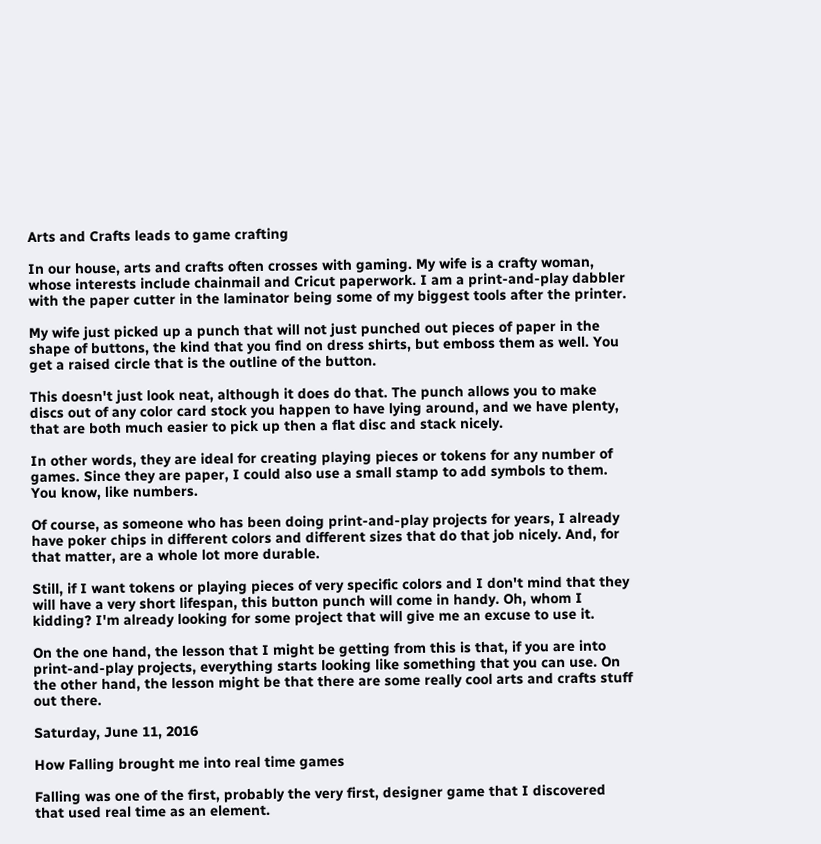Arts and Crafts leads to game crafting

In our house, arts and crafts often crosses with gaming. My wife is a crafty woman, whose interests include chainmail and Cricut paperwork. I am a print-and-play dabbler with the paper cutter in the laminator being some of my biggest tools after the printer.

My wife just picked up a punch that will not just punched out pieces of paper in the shape of buttons, the kind that you find on dress shirts, but emboss them as well. You get a raised circle that is the outline of the button.

This doesn't just look neat, although it does do that. The punch allows you to make discs out of any color card stock you happen to have lying around, and we have plenty, that are both much easier to pick up then a flat disc and stack nicely.

In other words, they are ideal for creating playing pieces or tokens for any number of games. Since they are paper, I could also use a small stamp to add symbols to them. You know, like numbers.

Of course, as someone who has been doing print-and-play projects for years, I already have poker chips in different colors and different sizes that do that job nicely. And, for that matter, are a whole lot more durable.

Still, if I want tokens or playing pieces of very specific colors and I don't mind that they will have a very short lifespan, this button punch will come in handy. Oh, whom I kidding? I'm already looking for some project that will give me an excuse to use it.

On the one hand, the lesson that I might be getting from this is that, if you are into print-and-play projects, everything starts looking like something that you can use. On the other hand, the lesson might be that there are some really cool arts and crafts stuff out there.

Saturday, June 11, 2016

How Falling brought me into real time games

Falling was one of the first, probably the very first, designer game that I discovered that used real time as an element.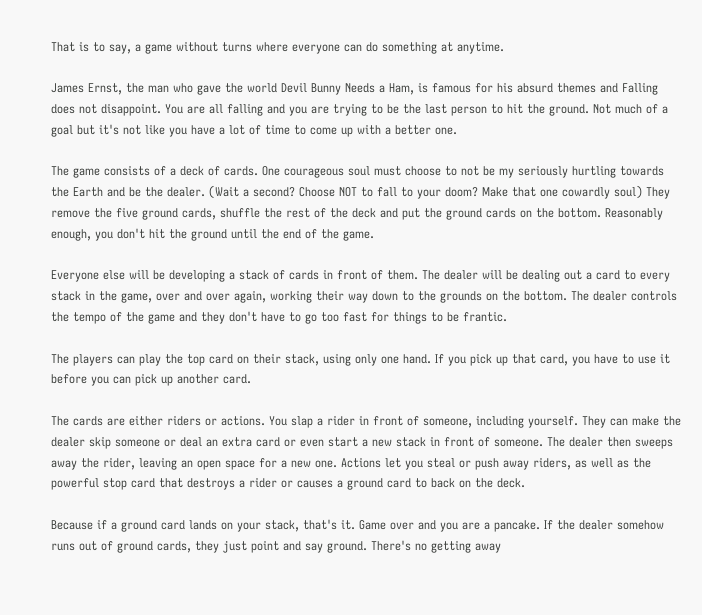That is to say, a game without turns where everyone can do something at anytime.

James Ernst, the man who gave the world Devil Bunny Needs a Ham, is famous for his absurd themes and Falling does not disappoint. You are all falling and you are trying to be the last person to hit the ground. Not much of a goal but it's not like you have a lot of time to come up with a better one.

The game consists of a deck of cards. One courageous soul must choose to not be my seriously hurtling towards the Earth and be the dealer. (Wait a second? Choose NOT to fall to your doom? Make that one cowardly soul) They remove the five ground cards, shuffle the rest of the deck and put the ground cards on the bottom. Reasonably enough, you don't hit the ground until the end of the game.

Everyone else will be developing a stack of cards in front of them. The dealer will be dealing out a card to every stack in the game, over and over again, working their way down to the grounds on the bottom. The dealer controls the tempo of the game and they don't have to go too fast for things to be frantic.

The players can play the top card on their stack, using only one hand. If you pick up that card, you have to use it before you can pick up another card.

The cards are either riders or actions. You slap a rider in front of someone, including yourself. They can make the dealer skip someone or deal an extra card or even start a new stack in front of someone. The dealer then sweeps away the rider, leaving an open space for a new one. Actions let you steal or push away riders, as well as the powerful stop card that destroys a rider or causes a ground card to back on the deck.

Because if a ground card lands on your stack, that's it. Game over and you are a pancake. If the dealer somehow runs out of ground cards, they just point and say ground. There's no getting away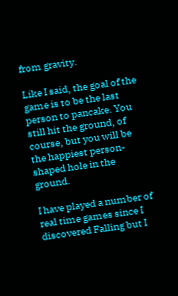from gravity.

Like I said, the goal of the game is to be the last person to pancake. You still hit the ground, of course, but you will be the happiest person-shaped hole in the ground.

I have played a number of real time games since I discovered Falling but I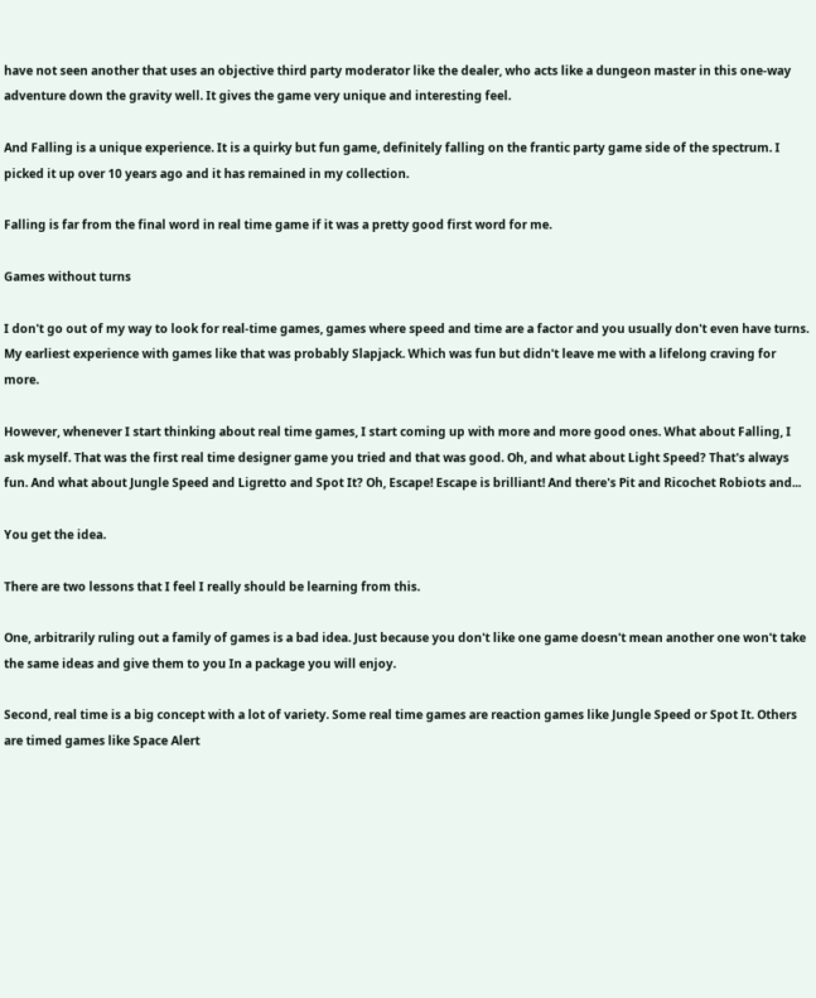have not seen another that uses an objective third party moderator like the dealer, who acts like a dungeon master in this one-way adventure down the gravity well. It gives the game very unique and interesting feel.

And Falling is a unique experience. It is a quirky but fun game, definitely falling on the frantic party game side of the spectrum. I picked it up over 10 years ago and it has remained in my collection.

Falling is far from the final word in real time game if it was a pretty good first word for me.

Games without turns

I don't go out of my way to look for real-time games, games where speed and time are a factor and you usually don't even have turns. My earliest experience with games like that was probably Slapjack. Which was fun but didn't leave me with a lifelong craving for more.

However, whenever I start thinking about real time games, I start coming up with more and more good ones. What about Falling, I ask myself. That was the first real time designer game you tried and that was good. Oh, and what about Light Speed? That's always fun. And what about Jungle Speed and Ligretto and Spot It? Oh, Escape! Escape is brilliant! And there's Pit and Ricochet Robiots and...

You get the idea.

There are two lessons that I feel I really should be learning from this.

One, arbitrarily ruling out a family of games is a bad idea. Just because you don't like one game doesn't mean another one won't take the same ideas and give them to you In a package you will enjoy.

Second, real time is a big concept with a lot of variety. Some real time games are reaction games like Jungle Speed or Spot It. Others are timed games like Space Alert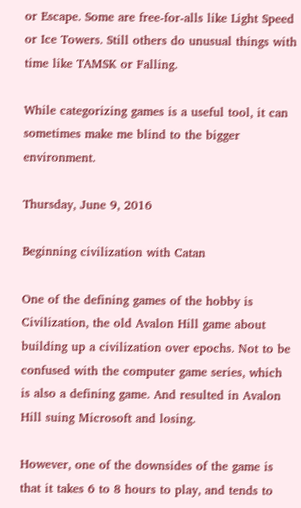or Escape. Some are free-for-alls like Light Speed or Ice Towers. Still others do unusual things with time like TAMSK or Falling.

While categorizing games is a useful tool, it can sometimes make me blind to the bigger environment.

Thursday, June 9, 2016

Beginning civilization with Catan

One of the defining games of the hobby is Civilization, the old Avalon Hill game about building up a civilization over epochs. Not to be confused with the computer game series, which is also a defining game. And resulted in Avalon Hill suing Microsoft and losing.

However, one of the downsides of the game is that it takes 6 to 8 hours to play, and tends to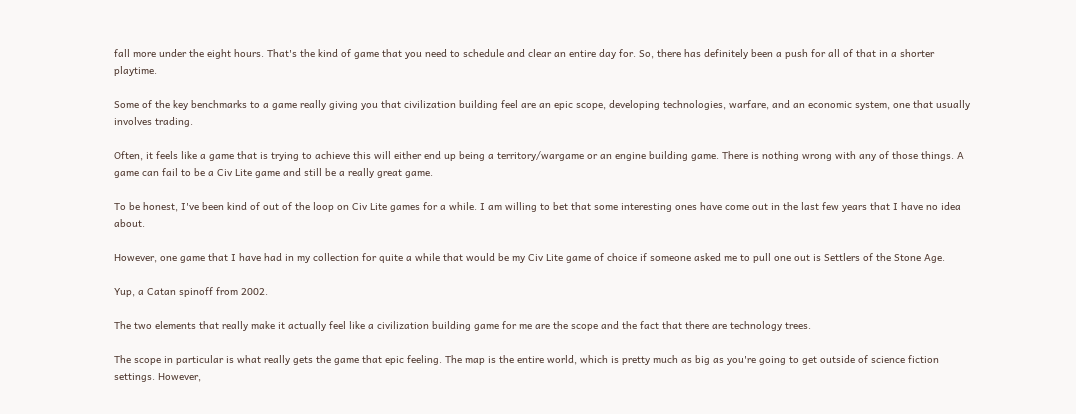fall more under the eight hours. That's the kind of game that you need to schedule and clear an entire day for. So, there has definitely been a push for all of that in a shorter playtime.

Some of the key benchmarks to a game really giving you that civilization building feel are an epic scope, developing technologies, warfare, and an economic system, one that usually involves trading.

Often, it feels like a game that is trying to achieve this will either end up being a territory/wargame or an engine building game. There is nothing wrong with any of those things. A game can fail to be a Civ Lite game and still be a really great game.

To be honest, I've been kind of out of the loop on Civ Lite games for a while. I am willing to bet that some interesting ones have come out in the last few years that I have no idea about.

However, one game that I have had in my collection for quite a while that would be my Civ Lite game of choice if someone asked me to pull one out is Settlers of the Stone Age.

Yup, a Catan spinoff from 2002.

The two elements that really make it actually feel like a civilization building game for me are the scope and the fact that there are technology trees.

The scope in particular is what really gets the game that epic feeling. The map is the entire world, which is pretty much as big as you're going to get outside of science fiction settings. However,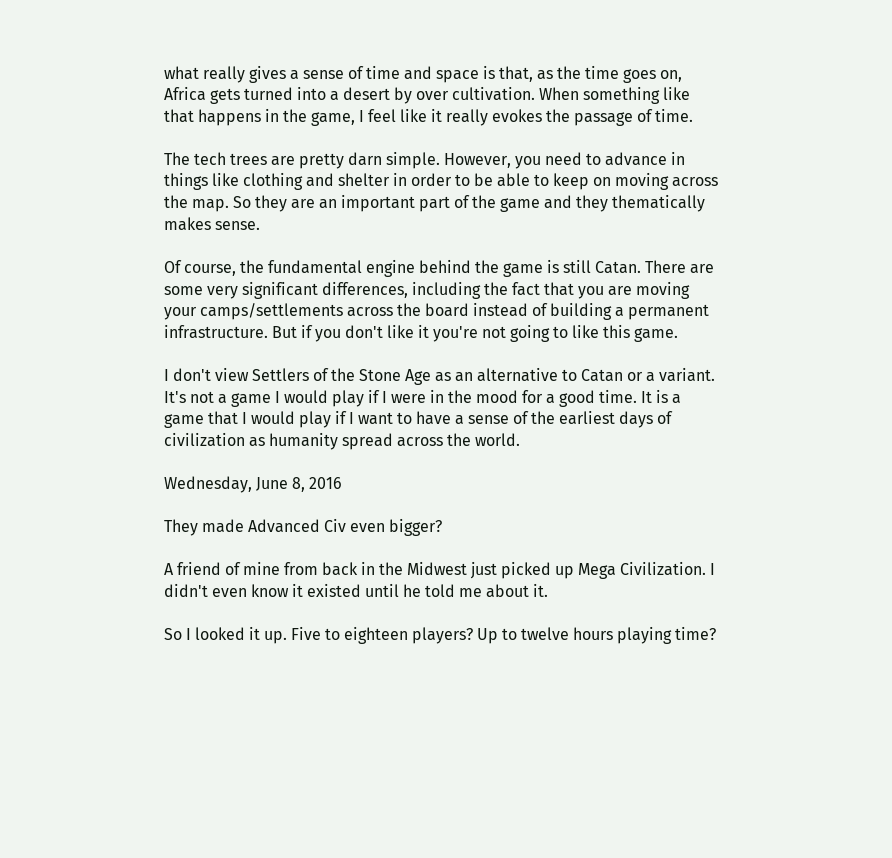what really gives a sense of time and space is that, as the time goes on, Africa gets turned into a desert by over cultivation. When something like that happens in the game, I feel like it really evokes the passage of time.

The tech trees are pretty darn simple. However, you need to advance in things like clothing and shelter in order to be able to keep on moving across the map. So they are an important part of the game and they thematically makes sense.

Of course, the fundamental engine behind the game is still Catan. There are some very significant differences, including the fact that you are moving your camps/settlements across the board instead of building a permanent infrastructure. But if you don't like it you're not going to like this game.

I don't view Settlers of the Stone Age as an alternative to Catan or a variant. It's not a game I would play if I were in the mood for a good time. It is a game that I would play if I want to have a sense of the earliest days of civilization as humanity spread across the world.

Wednesday, June 8, 2016

They made Advanced Civ even bigger?

A friend of mine from back in the Midwest just picked up Mega Civilization. I didn't even know it existed until he told me about it.

So I looked it up. Five to eighteen players? Up to twelve hours playing time?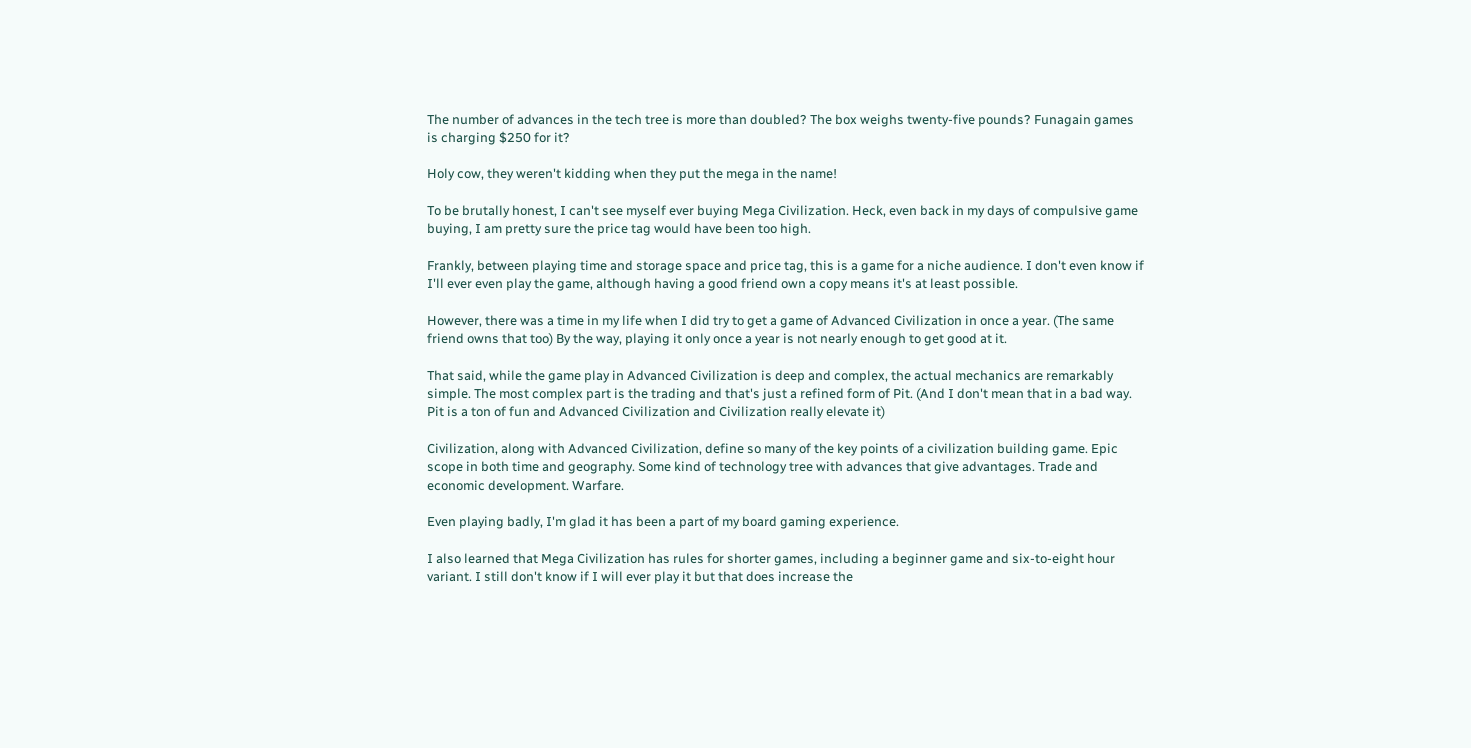The number of advances in the tech tree is more than doubled? The box weighs twenty-five pounds? Funagain games is charging $250 for it?

Holy cow, they weren't kidding when they put the mega in the name!

To be brutally honest, I can't see myself ever buying Mega Civilization. Heck, even back in my days of compulsive game buying, I am pretty sure the price tag would have been too high.

Frankly, between playing time and storage space and price tag, this is a game for a niche audience. I don't even know if I'll ever even play the game, although having a good friend own a copy means it's at least possible.

However, there was a time in my life when I did try to get a game of Advanced Civilization in once a year. (The same friend owns that too) By the way, playing it only once a year is not nearly enough to get good at it.

That said, while the game play in Advanced Civilization is deep and complex, the actual mechanics are remarkably simple. The most complex part is the trading and that's just a refined form of Pit. (And I don't mean that in a bad way. Pit is a ton of fun and Advanced Civilization and Civilization really elevate it)

Civilization, along with Advanced Civilization, define so many of the key points of a civilization building game. Epic scope in both time and geography. Some kind of technology tree with advances that give advantages. Trade and economic development. Warfare.

Even playing badly, I'm glad it has been a part of my board gaming experience.

I also learned that Mega Civilization has rules for shorter games, including a beginner game and six-to-eight hour variant. I still don't know if I will ever play it but that does increase the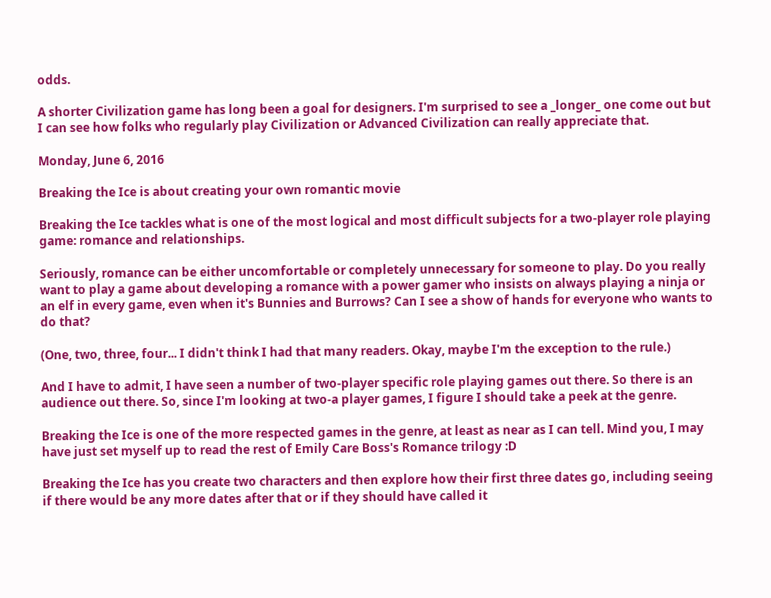odds.

A shorter Civilization game has long been a goal for designers. I'm surprised to see a _longer_ one come out but I can see how folks who regularly play Civilization or Advanced Civilization can really appreciate that.

Monday, June 6, 2016

Breaking the Ice is about creating your own romantic movie

Breaking the Ice tackles what is one of the most logical and most difficult subjects for a two-player role playing game: romance and relationships.

Seriously, romance can be either uncomfortable or completely unnecessary for someone to play. Do you really want to play a game about developing a romance with a power gamer who insists on always playing a ninja or an elf in every game, even when it's Bunnies and Burrows? Can I see a show of hands for everyone who wants to do that?

(One, two, three, four... I didn't think I had that many readers. Okay, maybe I'm the exception to the rule.)

And I have to admit, I have seen a number of two-player specific role playing games out there. So there is an audience out there. So, since I'm looking at two-a player games, I figure I should take a peek at the genre.

Breaking the Ice is one of the more respected games in the genre, at least as near as I can tell. Mind you, I may have just set myself up to read the rest of Emily Care Boss's Romance trilogy :D

Breaking the Ice has you create two characters and then explore how their first three dates go, including seeing if there would be any more dates after that or if they should have called it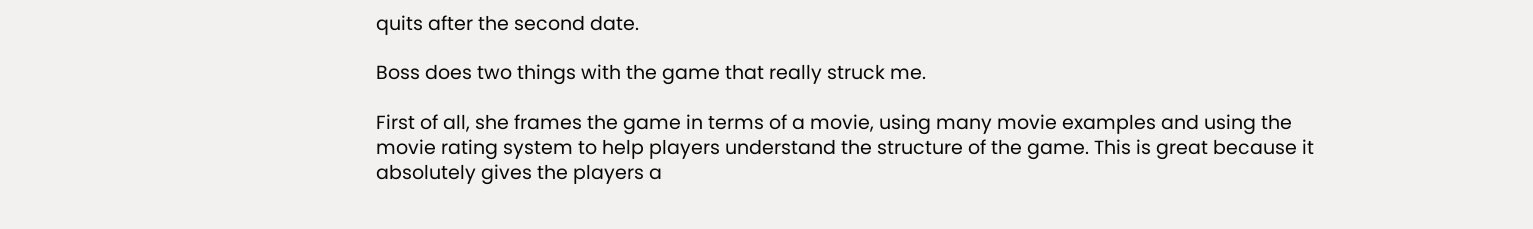quits after the second date.

Boss does two things with the game that really struck me.

First of all, she frames the game in terms of a movie, using many movie examples and using the movie rating system to help players understand the structure of the game. This is great because it absolutely gives the players a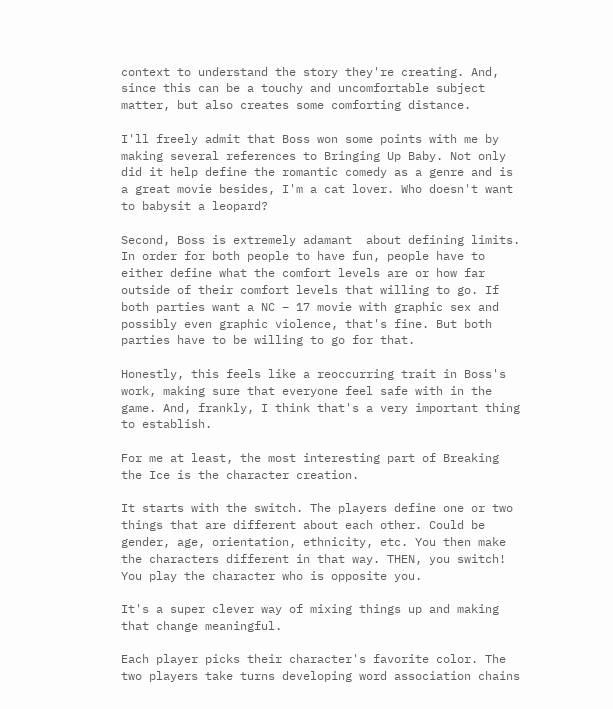context to understand the story they're creating. And, since this can be a touchy and uncomfortable subject matter, but also creates some comforting distance.

I'll freely admit that Boss won some points with me by making several references to Bringing Up Baby. Not only did it help define the romantic comedy as a genre and is a great movie besides, I'm a cat lover. Who doesn't want to babysit a leopard?

Second, Boss is extremely adamant  about defining limits. In order for both people to have fun, people have to either define what the comfort levels are or how far outside of their comfort levels that willing to go. If both parties want a NC – 17 movie with graphic sex and possibly even graphic violence, that's fine. But both parties have to be willing to go for that.

Honestly, this feels like a reoccurring trait in Boss's work, making sure that everyone feel safe with in the game. And, frankly, I think that's a very important thing to establish.

For me at least, the most interesting part of Breaking the Ice is the character creation.

It starts with the switch. The players define one or two things that are different about each other. Could be gender, age, orientation, ethnicity, etc. You then make the characters different in that way. THEN, you switch! You play the character who is opposite you.

It's a super clever way of mixing things up and making that change meaningful.

Each player picks their character's favorite color. The two players take turns developing word association chains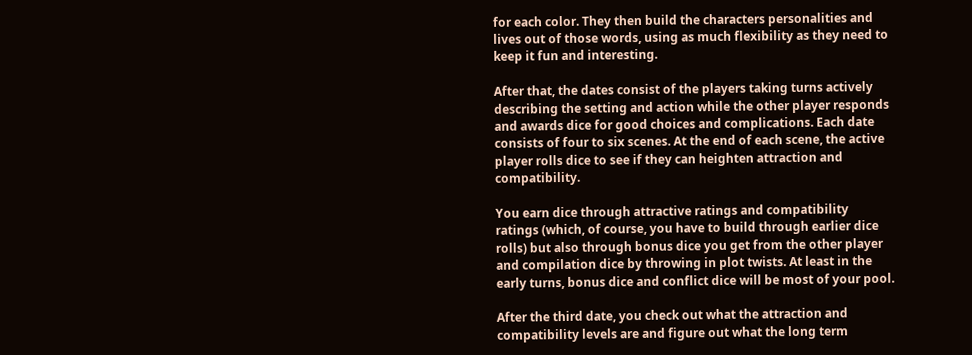for each color. They then build the characters personalities and lives out of those words, using as much flexibility as they need to keep it fun and interesting.

After that, the dates consist of the players taking turns actively describing the setting and action while the other player responds and awards dice for good choices and complications. Each date consists of four to six scenes. At the end of each scene, the active player rolls dice to see if they can heighten attraction and compatibility.

You earn dice through attractive ratings and compatibility ratings (which, of course, you have to build through earlier dice rolls) but also through bonus dice you get from the other player and compilation dice by throwing in plot twists. At least in the early turns, bonus dice and conflict dice will be most of your pool.

After the third date, you check out what the attraction and compatibility levels are and figure out what the long term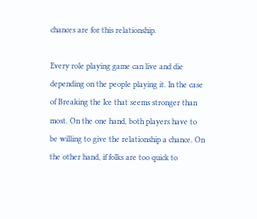chances are for this relationship.

Every role playing game can live and die depending on the people playing it. In the case of Breaking the Ice that seems stronger than most. On the one hand, both players have to be willing to give the relationship a chance. On the other hand, if folks are too quick to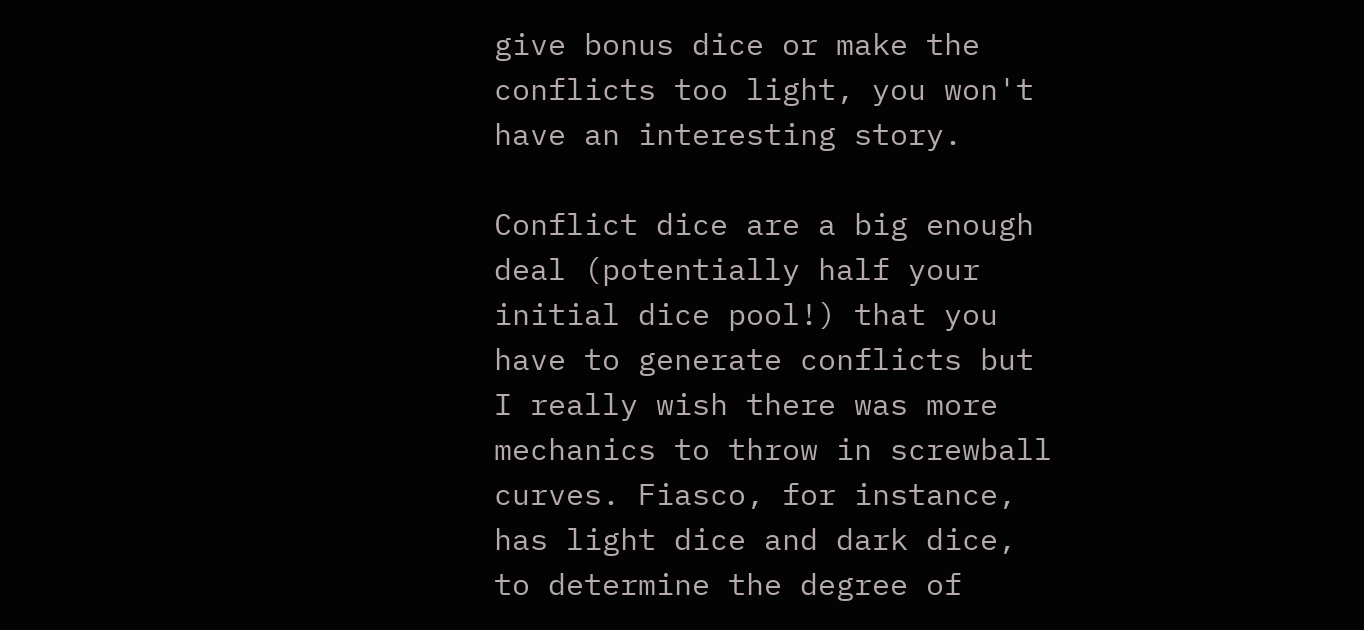give bonus dice or make the conflicts too light, you won't have an interesting story.

Conflict dice are a big enough deal (potentially half your initial dice pool!) that you have to generate conflicts but I really wish there was more mechanics to throw in screwball curves. Fiasco, for instance, has light dice and dark dice, to determine the degree of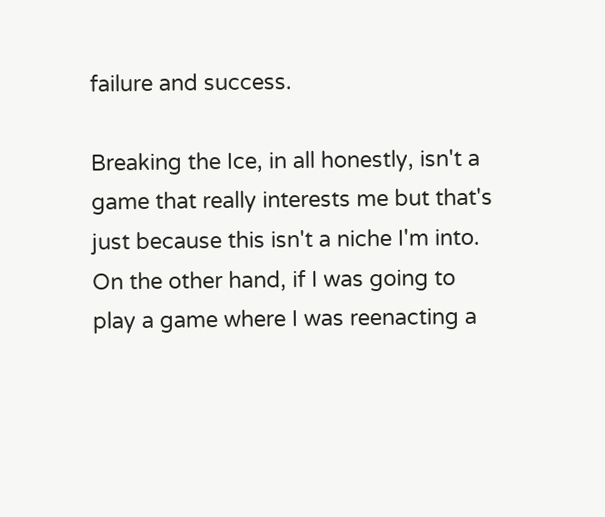failure and success.

Breaking the Ice, in all honestly, isn't a game that really interests me but that's just because this isn't a niche I'm into. On the other hand, if I was going to play a game where I was reenacting a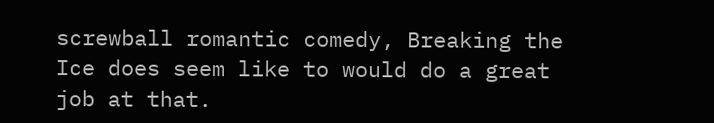screwball romantic comedy, Breaking the Ice does seem like to would do a great job at that.